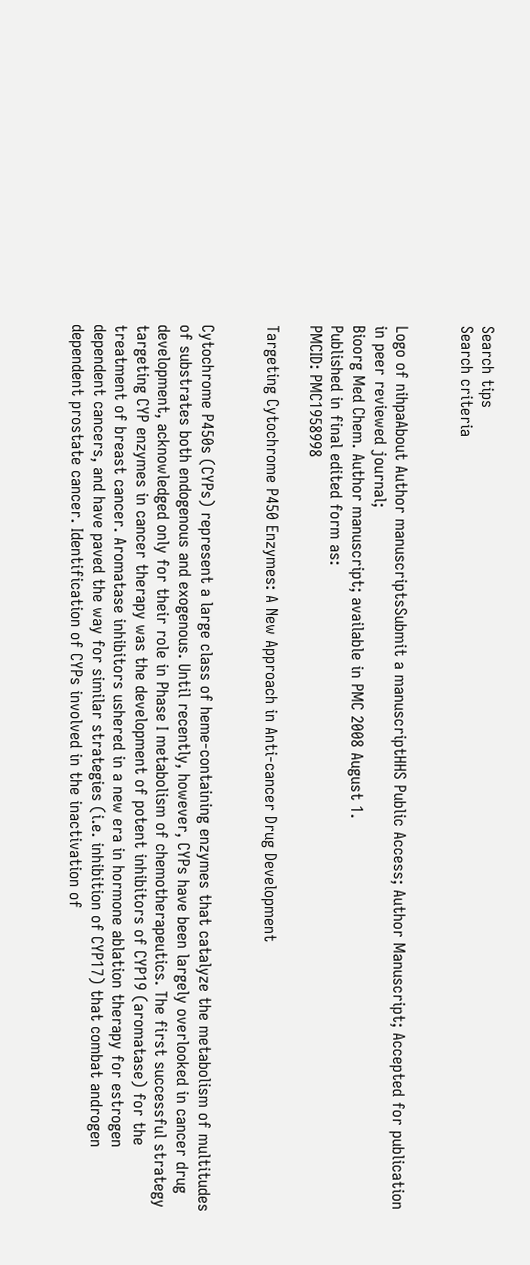Search tips
Search criteria


Logo of nihpaAbout Author manuscriptsSubmit a manuscriptHHS Public Access; Author Manuscript; Accepted for publication in peer reviewed journal;
Bioorg Med Chem. Author manuscript; available in PMC 2008 August 1.
Published in final edited form as:
PMCID: PMC1958998

Targeting Cytochrome P450 Enzymes: A New Approach in Anti-cancer Drug Development


Cytochrome P450s (CYPs) represent a large class of heme-containing enzymes that catalyze the metabolism of multitudes of substrates both endogenous and exogenous. Until recently, however, CYPs have been largely overlooked in cancer drug development, acknowledged only for their role in Phase I metabolism of chemotherapeutics. The first successful strategy targeting CYP enzymes in cancer therapy was the development of potent inhibitors of CYP19 (aromatase) for the treatment of breast cancer. Aromatase inhibitors ushered in a new era in hormone ablation therapy for estrogen dependent cancers, and have paved the way for similar strategies (i.e. inhibition of CYP17) that combat androgen dependent prostate cancer. Identification of CYPs involved in the inactivation of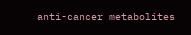anti-cancer metabolites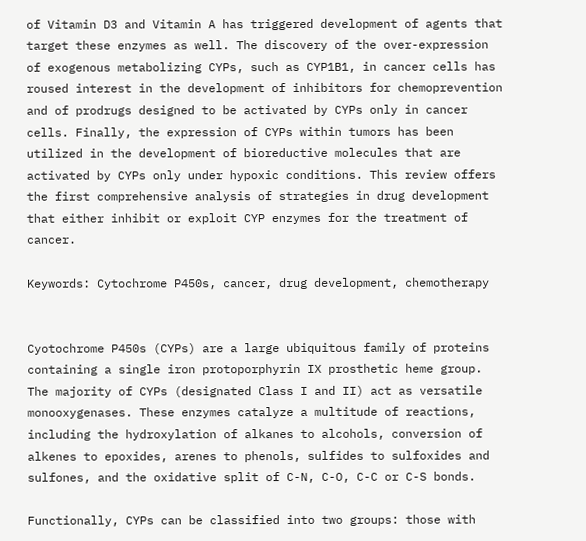of Vitamin D3 and Vitamin A has triggered development of agents that target these enzymes as well. The discovery of the over-expression of exogenous metabolizing CYPs, such as CYP1B1, in cancer cells has roused interest in the development of inhibitors for chemoprevention and of prodrugs designed to be activated by CYPs only in cancer cells. Finally, the expression of CYPs within tumors has been utilized in the development of bioreductive molecules that are activated by CYPs only under hypoxic conditions. This review offers the first comprehensive analysis of strategies in drug development that either inhibit or exploit CYP enzymes for the treatment of cancer.

Keywords: Cytochrome P450s, cancer, drug development, chemotherapy


Cyotochrome P450s (CYPs) are a large ubiquitous family of proteins containing a single iron protoporphyrin IX prosthetic heme group. The majority of CYPs (designated Class I and II) act as versatile monooxygenases. These enzymes catalyze a multitude of reactions, including the hydroxylation of alkanes to alcohols, conversion of alkenes to epoxides, arenes to phenols, sulfides to sulfoxides and sulfones, and the oxidative split of C-N, C-O, C-C or C-S bonds.

Functionally, CYPs can be classified into two groups: those with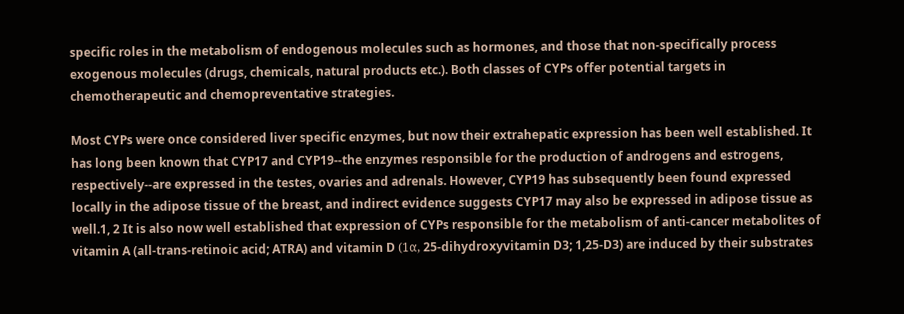specific roles in the metabolism of endogenous molecules such as hormones, and those that non-specifically process exogenous molecules (drugs, chemicals, natural products etc.). Both classes of CYPs offer potential targets in chemotherapeutic and chemopreventative strategies.

Most CYPs were once considered liver specific enzymes, but now their extrahepatic expression has been well established. It has long been known that CYP17 and CYP19--the enzymes responsible for the production of androgens and estrogens, respectively--are expressed in the testes, ovaries and adrenals. However, CYP19 has subsequently been found expressed locally in the adipose tissue of the breast, and indirect evidence suggests CYP17 may also be expressed in adipose tissue as well.1, 2 It is also now well established that expression of CYPs responsible for the metabolism of anti-cancer metabolites of vitamin A (all-trans-retinoic acid; ATRA) and vitamin D (1α, 25-dihydroxyvitamin D3; 1,25-D3) are induced by their substrates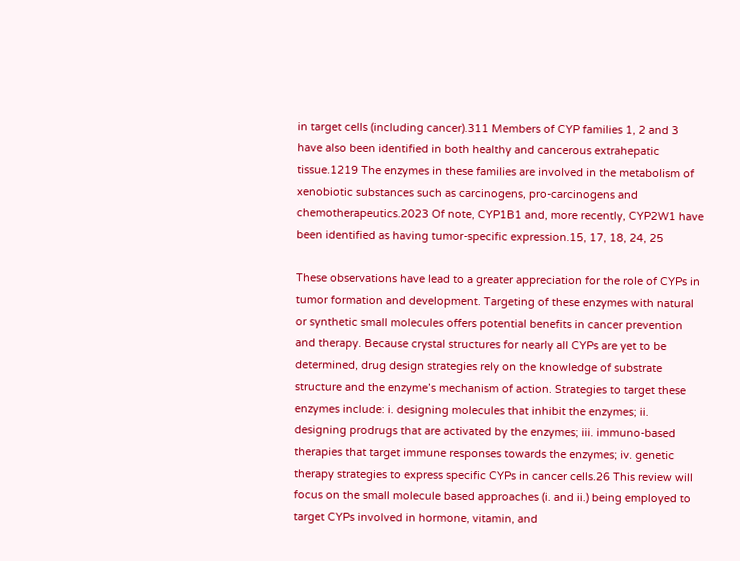in target cells (including cancer).311 Members of CYP families 1, 2 and 3 have also been identified in both healthy and cancerous extrahepatic tissue.1219 The enzymes in these families are involved in the metabolism of xenobiotic substances such as carcinogens, pro-carcinogens and chemotherapeutics.2023 Of note, CYP1B1 and, more recently, CYP2W1 have been identified as having tumor-specific expression.15, 17, 18, 24, 25

These observations have lead to a greater appreciation for the role of CYPs in tumor formation and development. Targeting of these enzymes with natural or synthetic small molecules offers potential benefits in cancer prevention and therapy. Because crystal structures for nearly all CYPs are yet to be determined, drug design strategies rely on the knowledge of substrate structure and the enzyme’s mechanism of action. Strategies to target these enzymes include: i. designing molecules that inhibit the enzymes; ii. designing prodrugs that are activated by the enzymes; iii. immuno-based therapies that target immune responses towards the enzymes; iv. genetic therapy strategies to express specific CYPs in cancer cells.26 This review will focus on the small molecule based approaches (i. and ii.) being employed to target CYPs involved in hormone, vitamin, and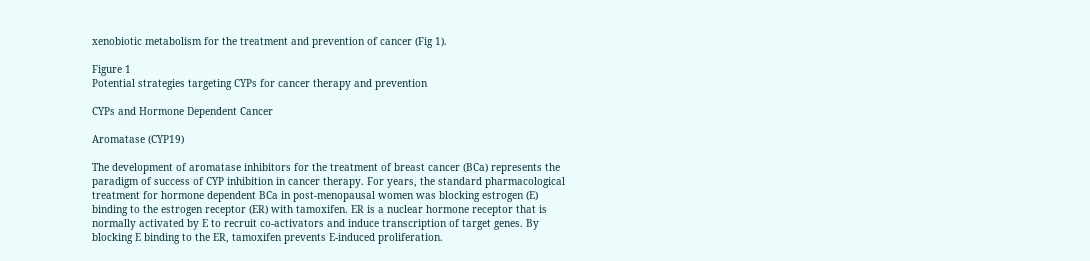xenobiotic metabolism for the treatment and prevention of cancer (Fig 1).

Figure 1
Potential strategies targeting CYPs for cancer therapy and prevention

CYPs and Hormone Dependent Cancer

Aromatase (CYP19)

The development of aromatase inhibitors for the treatment of breast cancer (BCa) represents the paradigm of success of CYP inhibition in cancer therapy. For years, the standard pharmacological treatment for hormone dependent BCa in post-menopausal women was blocking estrogen (E) binding to the estrogen receptor (ER) with tamoxifen. ER is a nuclear hormone receptor that is normally activated by E to recruit co-activators and induce transcription of target genes. By blocking E binding to the ER, tamoxifen prevents E-induced proliferation.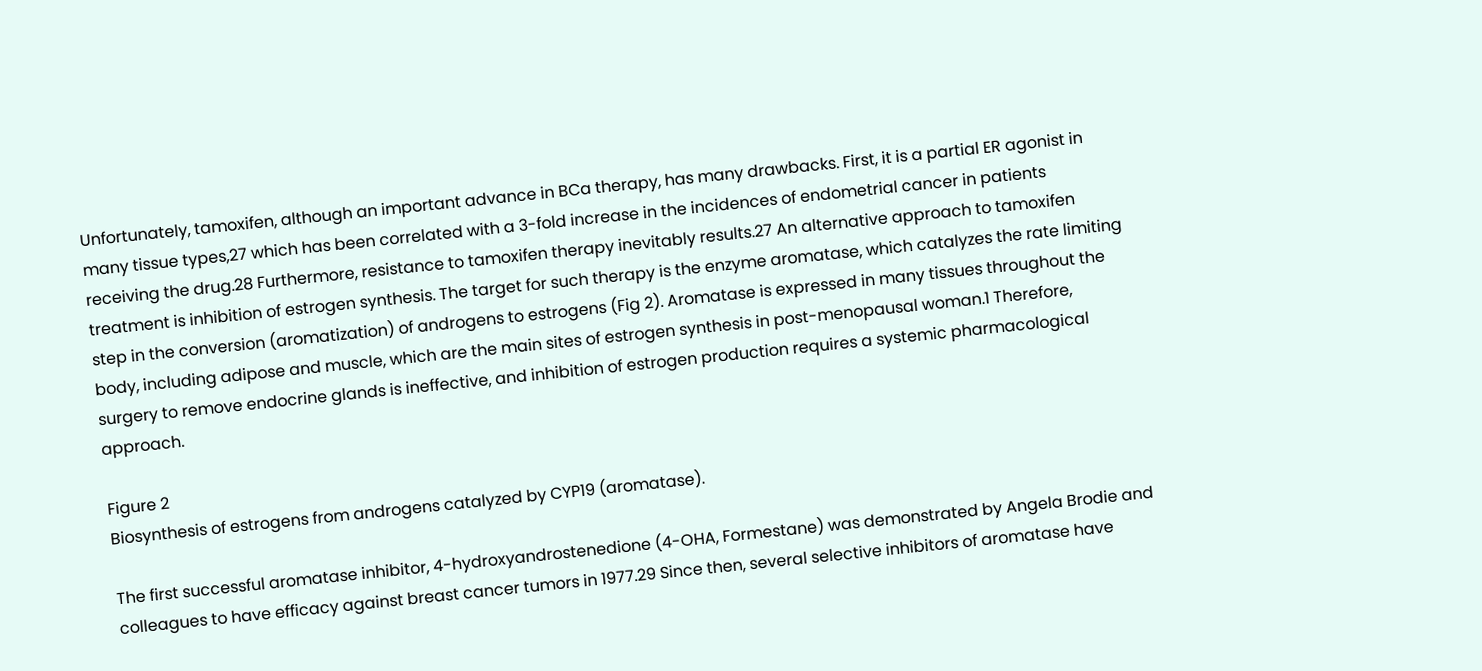Unfortunately, tamoxifen, although an important advance in BCa therapy, has many drawbacks. First, it is a partial ER agonist in many tissue types,27 which has been correlated with a 3-fold increase in the incidences of endometrial cancer in patients receiving the drug.28 Furthermore, resistance to tamoxifen therapy inevitably results.27 An alternative approach to tamoxifen treatment is inhibition of estrogen synthesis. The target for such therapy is the enzyme aromatase, which catalyzes the rate limiting step in the conversion (aromatization) of androgens to estrogens (Fig 2). Aromatase is expressed in many tissues throughout the body, including adipose and muscle, which are the main sites of estrogen synthesis in post-menopausal woman.1 Therefore, surgery to remove endocrine glands is ineffective, and inhibition of estrogen production requires a systemic pharmacological approach.

Figure 2
Biosynthesis of estrogens from androgens catalyzed by CYP19 (aromatase).

The first successful aromatase inhibitor, 4-hydroxyandrostenedione (4-OHA, Formestane) was demonstrated by Angela Brodie and colleagues to have efficacy against breast cancer tumors in 1977.29 Since then, several selective inhibitors of aromatase have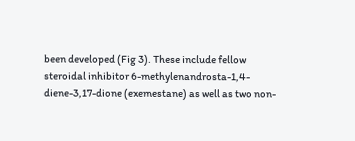been developed (Fig 3). These include fellow steroidal inhibitor 6-methylenandrosta-1,4-diene-3,17-dione (exemestane) as well as two non-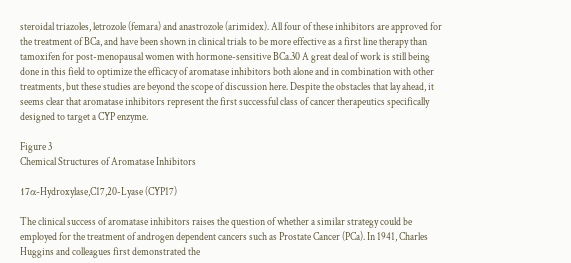steroidal triazoles, letrozole (femara) and anastrozole (arimidex). All four of these inhibitors are approved for the treatment of BCa, and have been shown in clinical trials to be more effective as a first line therapy than tamoxifen for post-menopausal women with hormone-sensitive BCa.30 A great deal of work is still being done in this field to optimize the efficacy of aromatase inhibitors both alone and in combination with other treatments, but these studies are beyond the scope of discussion here. Despite the obstacles that lay ahead, it seems clear that aromatase inhibitors represent the first successful class of cancer therapeutics specifically designed to target a CYP enzyme.

Figure 3
Chemical Structures of Aromatase Inhibitors

17α-Hydroxylase,C17,20-Lyase (CYP17)

The clinical success of aromatase inhibitors raises the question of whether a similar strategy could be employed for the treatment of androgen dependent cancers such as Prostate Cancer (PCa). In 1941, Charles Huggins and colleagues first demonstrated the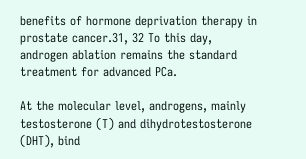benefits of hormone deprivation therapy in prostate cancer.31, 32 To this day, androgen ablation remains the standard treatment for advanced PCa.

At the molecular level, androgens, mainly testosterone (T) and dihydrotestosterone (DHT), bind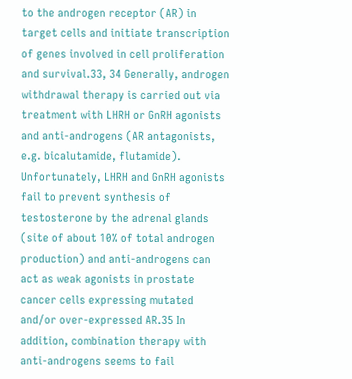to the androgen receptor (AR) in target cells and initiate transcription of genes involved in cell proliferation and survival.33, 34 Generally, androgen withdrawal therapy is carried out via treatment with LHRH or GnRH agonists and anti-androgens (AR antagonists, e.g. bicalutamide, flutamide). Unfortunately, LHRH and GnRH agonists fail to prevent synthesis of testosterone by the adrenal glands (site of about 10% of total androgen production) and anti-androgens can act as weak agonists in prostate cancer cells expressing mutated and/or over-expressed AR.35 In addition, combination therapy with anti-androgens seems to fail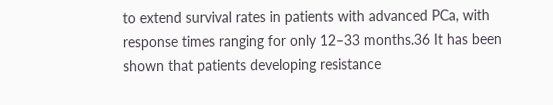to extend survival rates in patients with advanced PCa, with response times ranging for only 12–33 months.36 It has been shown that patients developing resistance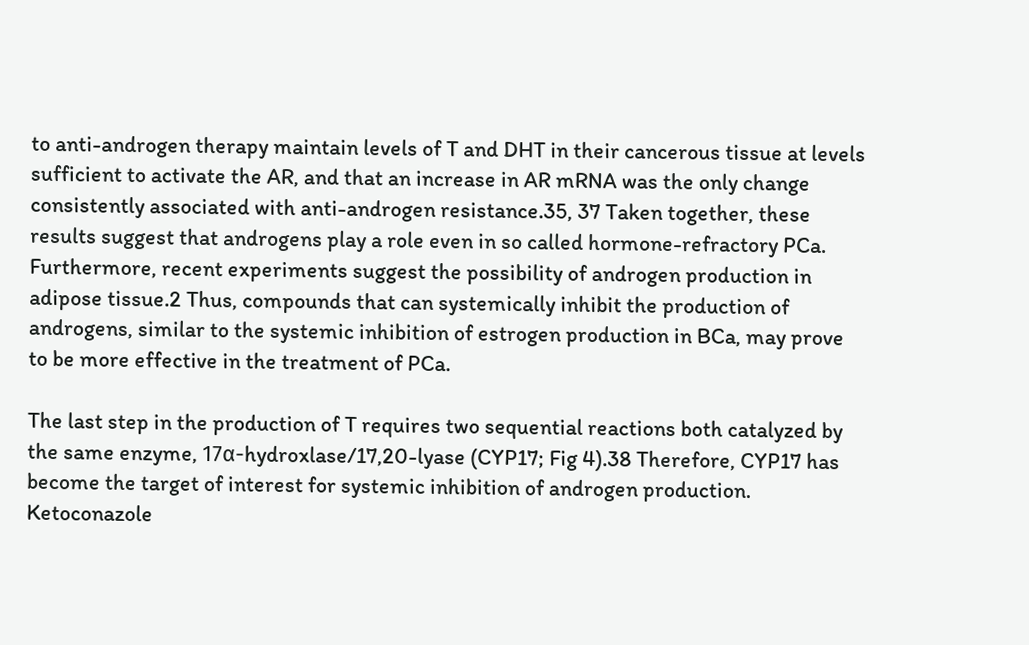to anti-androgen therapy maintain levels of T and DHT in their cancerous tissue at levels sufficient to activate the AR, and that an increase in AR mRNA was the only change consistently associated with anti-androgen resistance.35, 37 Taken together, these results suggest that androgens play a role even in so called hormone-refractory PCa. Furthermore, recent experiments suggest the possibility of androgen production in adipose tissue.2 Thus, compounds that can systemically inhibit the production of androgens, similar to the systemic inhibition of estrogen production in BCa, may prove to be more effective in the treatment of PCa.

The last step in the production of T requires two sequential reactions both catalyzed by the same enzyme, 17α-hydroxlase/17,20-lyase (CYP17; Fig 4).38 Therefore, CYP17 has become the target of interest for systemic inhibition of androgen production. Ketoconazole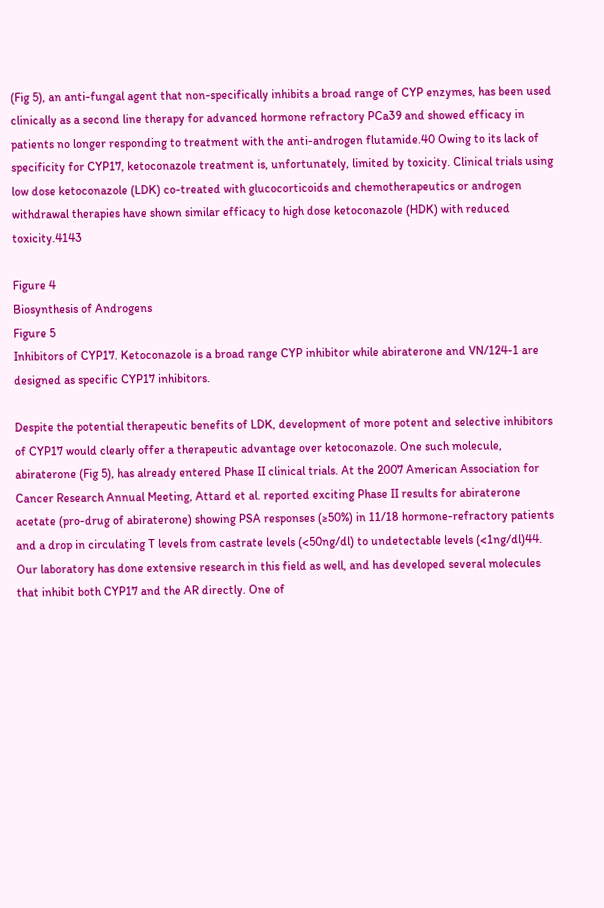(Fig 5), an anti-fungal agent that non-specifically inhibits a broad range of CYP enzymes, has been used clinically as a second line therapy for advanced hormone refractory PCa39 and showed efficacy in patients no longer responding to treatment with the anti-androgen flutamide.40 Owing to its lack of specificity for CYP17, ketoconazole treatment is, unfortunately, limited by toxicity. Clinical trials using low dose ketoconazole (LDK) co-treated with glucocorticoids and chemotherapeutics or androgen withdrawal therapies have shown similar efficacy to high dose ketoconazole (HDK) with reduced toxicity.4143

Figure 4
Biosynthesis of Androgens
Figure 5
Inhibitors of CYP17. Ketoconazole is a broad range CYP inhibitor while abiraterone and VN/124-1 are designed as specific CYP17 inhibitors.

Despite the potential therapeutic benefits of LDK, development of more potent and selective inhibitors of CYP17 would clearly offer a therapeutic advantage over ketoconazole. One such molecule, abiraterone (Fig 5), has already entered Phase II clinical trials. At the 2007 American Association for Cancer Research Annual Meeting, Attard et al. reported exciting Phase II results for abiraterone acetate (pro-drug of abiraterone) showing PSA responses (≥50%) in 11/18 hormone-refractory patients and a drop in circulating T levels from castrate levels (<50ng/dl) to undetectable levels (<1ng/dl)44. Our laboratory has done extensive research in this field as well, and has developed several molecules that inhibit both CYP17 and the AR directly. One of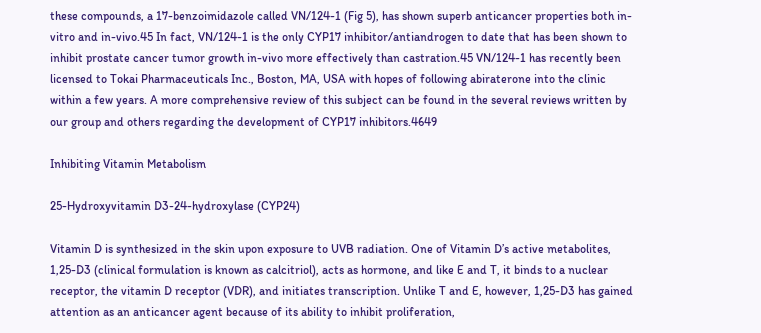these compounds, a 17-benzoimidazole called VN/124-1 (Fig 5), has shown superb anticancer properties both in-vitro and in-vivo.45 In fact, VN/124-1 is the only CYP17 inhibitor/antiandrogen to date that has been shown to inhibit prostate cancer tumor growth in-vivo more effectively than castration.45 VN/124-1 has recently been licensed to Tokai Pharmaceuticals Inc., Boston, MA, USA with hopes of following abiraterone into the clinic within a few years. A more comprehensive review of this subject can be found in the several reviews written by our group and others regarding the development of CYP17 inhibitors.4649

Inhibiting Vitamin Metabolism

25-Hydroxyvitamin D3-24-hydroxylase (CYP24)

Vitamin D is synthesized in the skin upon exposure to UVB radiation. One of Vitamin D’s active metabolites, 1,25-D3 (clinical formulation is known as calcitriol), acts as hormone, and like E and T, it binds to a nuclear receptor, the vitamin D receptor (VDR), and initiates transcription. Unlike T and E, however, 1,25-D3 has gained attention as an anticancer agent because of its ability to inhibit proliferation,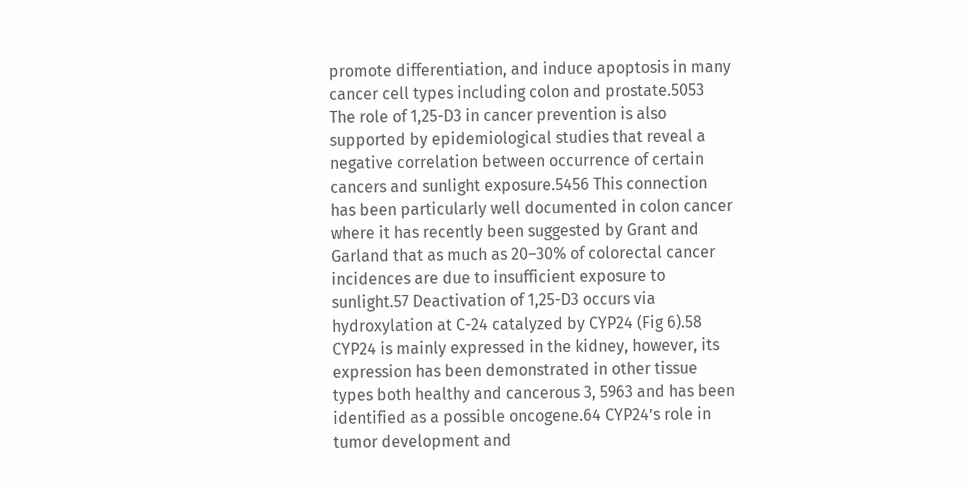promote differentiation, and induce apoptosis in many cancer cell types including colon and prostate.5053 The role of 1,25-D3 in cancer prevention is also supported by epidemiological studies that reveal a negative correlation between occurrence of certain cancers and sunlight exposure.5456 This connection has been particularly well documented in colon cancer where it has recently been suggested by Grant and Garland that as much as 20–30% of colorectal cancer incidences are due to insufficient exposure to sunlight.57 Deactivation of 1,25-D3 occurs via hydroxylation at C-24 catalyzed by CYP24 (Fig 6).58 CYP24 is mainly expressed in the kidney, however, its expression has been demonstrated in other tissue types both healthy and cancerous 3, 5963 and has been identified as a possible oncogene.64 CYP24’s role in tumor development and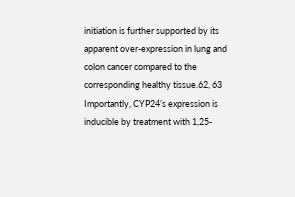initiation is further supported by its apparent over-expression in lung and colon cancer compared to the corresponding healthy tissue.62, 63 Importantly, CYP24’s expression is inducible by treatment with 1,25-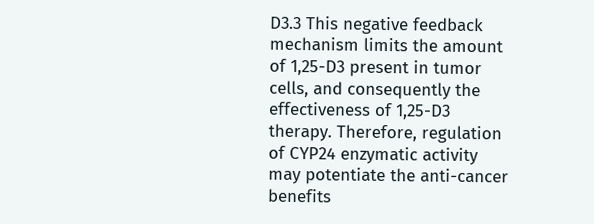D3.3 This negative feedback mechanism limits the amount of 1,25-D3 present in tumor cells, and consequently the effectiveness of 1,25-D3 therapy. Therefore, regulation of CYP24 enzymatic activity may potentiate the anti-cancer benefits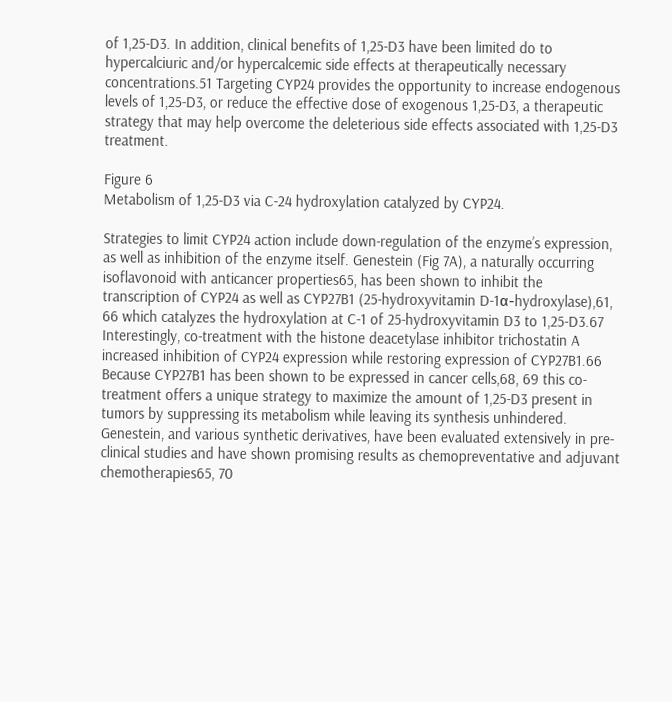of 1,25-D3. In addition, clinical benefits of 1,25-D3 have been limited do to hypercalciuric and/or hypercalcemic side effects at therapeutically necessary concentrations.51 Targeting CYP24 provides the opportunity to increase endogenous levels of 1,25-D3, or reduce the effective dose of exogenous 1,25-D3, a therapeutic strategy that may help overcome the deleterious side effects associated with 1,25-D3 treatment.

Figure 6
Metabolism of 1,25-D3 via C-24 hydroxylation catalyzed by CYP24.

Strategies to limit CYP24 action include down-regulation of the enzyme’s expression, as well as inhibition of the enzyme itself. Genestein (Fig 7A), a naturally occurring isoflavonoid with anticancer properties65, has been shown to inhibit the transcription of CYP24 as well as CYP27B1 (25-hydroxyvitamin D-1α-hydroxylase),61, 66 which catalyzes the hydroxylation at C-1 of 25-hydroxyvitamin D3 to 1,25-D3.67 Interestingly, co-treatment with the histone deacetylase inhibitor trichostatin A increased inhibition of CYP24 expression while restoring expression of CYP27B1.66 Because CYP27B1 has been shown to be expressed in cancer cells,68, 69 this co-treatment offers a unique strategy to maximize the amount of 1,25-D3 present in tumors by suppressing its metabolism while leaving its synthesis unhindered. Genestein, and various synthetic derivatives, have been evaluated extensively in pre-clinical studies and have shown promising results as chemopreventative and adjuvant chemotherapies65, 70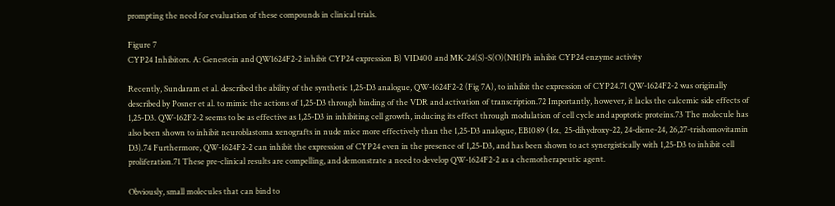prompting the need for evaluation of these compounds in clinical trials.

Figure 7
CYP24 Inhibitors. A: Genestein and QW1624F2-2 inhibit CYP24 expression B) VID400 and MK-24(S)-S(O)(NH)Ph inhibit CYP24 enzyme activity

Recently, Sundaram et al. described the ability of the synthetic 1,25-D3 analogue, QW-1624F2-2 (Fig 7A), to inhibit the expression of CYP24.71 QW-1624F2-2 was originally described by Posner et al. to mimic the actions of 1,25-D3 through binding of the VDR and activation of transcription.72 Importantly, however, it lacks the calcemic side effects of 1,25-D3. QW-162F2-2 seems to be as effective as 1,25-D3 in inhibiting cell growth, inducing its effect through modulation of cell cycle and apoptotic proteins.73 The molecule has also been shown to inhibit neuroblastoma xenografts in nude mice more effectively than the 1,25-D3 analogue, EB1089 (1α, 25-dihydroxy-22, 24-diene-24, 26,27-trishomovitamin D3).74 Furthermore, QW-1624F2-2 can inhibit the expression of CYP24 even in the presence of 1,25-D3, and has been shown to act synergistically with 1,25-D3 to inhibit cell proliferation.71 These pre-clinical results are compelling, and demonstrate a need to develop QW-1624F2-2 as a chemotherapeutic agent.

Obviously, small molecules that can bind to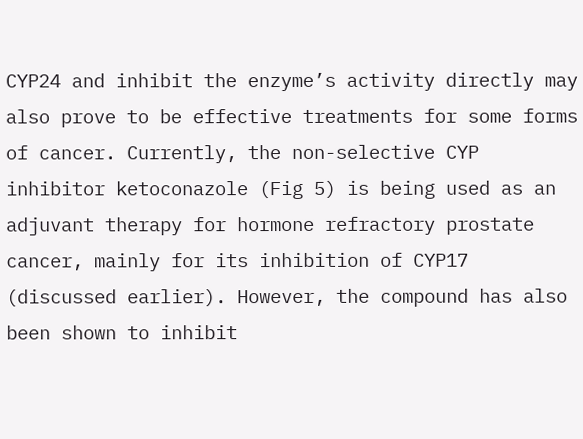CYP24 and inhibit the enzyme’s activity directly may also prove to be effective treatments for some forms of cancer. Currently, the non-selective CYP inhibitor ketoconazole (Fig 5) is being used as an adjuvant therapy for hormone refractory prostate cancer, mainly for its inhibition of CYP17 (discussed earlier). However, the compound has also been shown to inhibit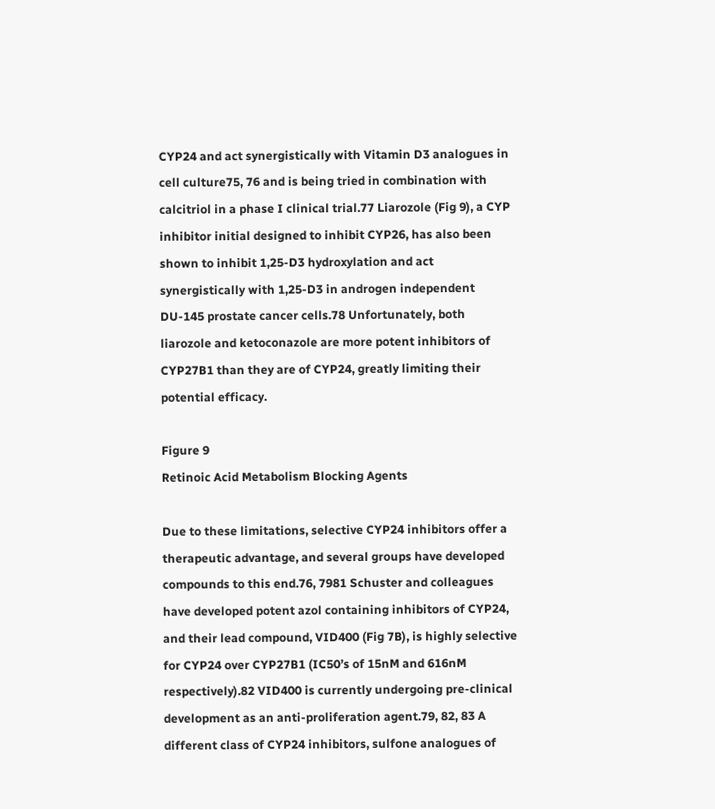CYP24 and act synergistically with Vitamin D3 analogues in cell culture75, 76 and is being tried in combination with calcitriol in a phase I clinical trial.77 Liarozole (Fig 9), a CYP inhibitor initial designed to inhibit CYP26, has also been shown to inhibit 1,25-D3 hydroxylation and act synergistically with 1,25-D3 in androgen independent DU-145 prostate cancer cells.78 Unfortunately, both liarozole and ketoconazole are more potent inhibitors of CYP27B1 than they are of CYP24, greatly limiting their potential efficacy.

Figure 9
Retinoic Acid Metabolism Blocking Agents

Due to these limitations, selective CYP24 inhibitors offer a therapeutic advantage, and several groups have developed compounds to this end.76, 7981 Schuster and colleagues have developed potent azol containing inhibitors of CYP24, and their lead compound, VID400 (Fig 7B), is highly selective for CYP24 over CYP27B1 (IC50’s of 15nM and 616nM respectively).82 VID400 is currently undergoing pre-clinical development as an anti-proliferation agent.79, 82, 83 A different class of CYP24 inhibitors, sulfone analogues of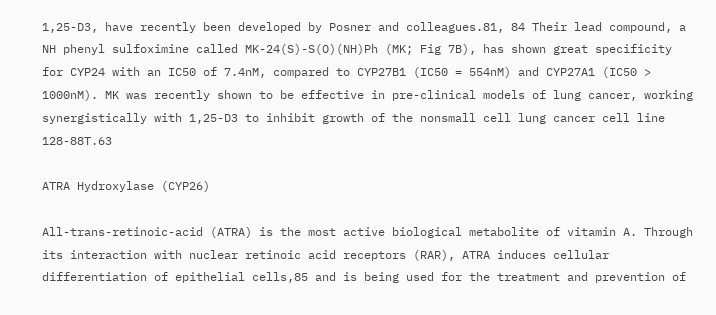1,25-D3, have recently been developed by Posner and colleagues.81, 84 Their lead compound, a NH phenyl sulfoximine called MK-24(S)-S(O)(NH)Ph (MK; Fig 7B), has shown great specificity for CYP24 with an IC50 of 7.4nM, compared to CYP27B1 (IC50 = 554nM) and CYP27A1 (IC50 > 1000nM). MK was recently shown to be effective in pre-clinical models of lung cancer, working synergistically with 1,25-D3 to inhibit growth of the nonsmall cell lung cancer cell line 128-88T.63

ATRA Hydroxylase (CYP26)

All-trans-retinoic-acid (ATRA) is the most active biological metabolite of vitamin A. Through its interaction with nuclear retinoic acid receptors (RAR), ATRA induces cellular differentiation of epithelial cells,85 and is being used for the treatment and prevention of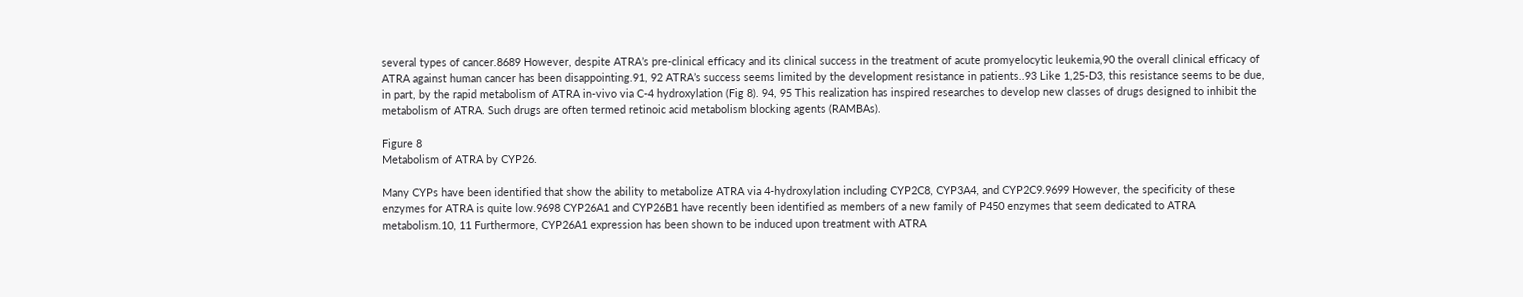several types of cancer.8689 However, despite ATRA’s pre-clinical efficacy and its clinical success in the treatment of acute promyelocytic leukemia,90 the overall clinical efficacy of ATRA against human cancer has been disappointing.91, 92 ATRA’s success seems limited by the development resistance in patients..93 Like 1,25-D3, this resistance seems to be due, in part, by the rapid metabolism of ATRA in-vivo via C-4 hydroxylation (Fig 8). 94, 95 This realization has inspired researches to develop new classes of drugs designed to inhibit the metabolism of ATRA. Such drugs are often termed retinoic acid metabolism blocking agents (RAMBAs).

Figure 8
Metabolism of ATRA by CYP26.

Many CYPs have been identified that show the ability to metabolize ATRA via 4-hydroxylation including CYP2C8, CYP3A4, and CYP2C9.9699 However, the specificity of these enzymes for ATRA is quite low.9698 CYP26A1 and CYP26B1 have recently been identified as members of a new family of P450 enzymes that seem dedicated to ATRA metabolism.10, 11 Furthermore, CYP26A1 expression has been shown to be induced upon treatment with ATRA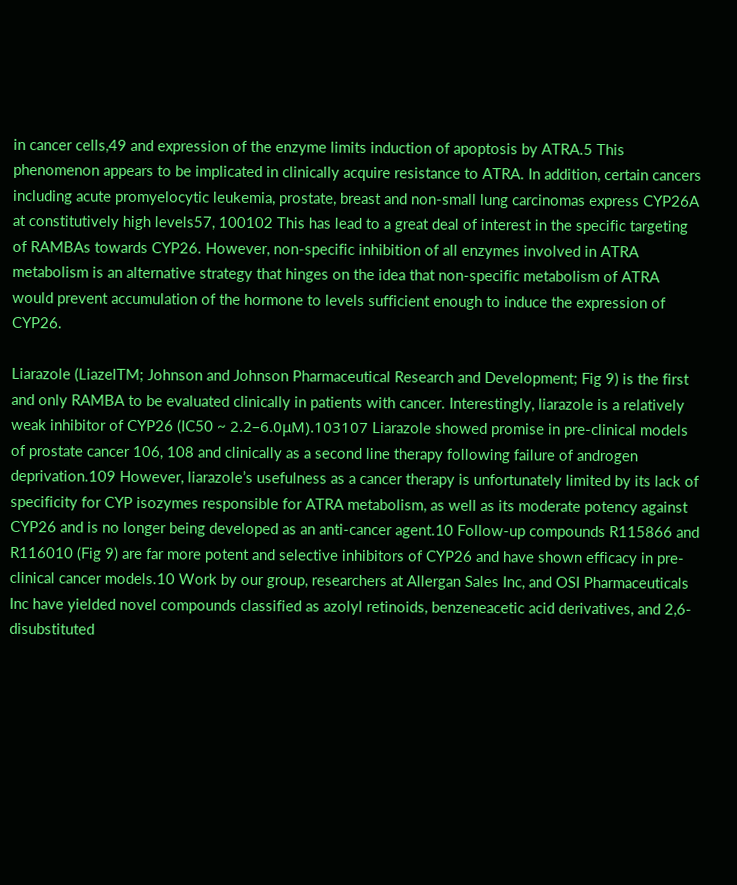in cancer cells,49 and expression of the enzyme limits induction of apoptosis by ATRA.5 This phenomenon appears to be implicated in clinically acquire resistance to ATRA. In addition, certain cancers including acute promyelocytic leukemia, prostate, breast and non-small lung carcinomas express CYP26A at constitutively high levels57, 100102 This has lead to a great deal of interest in the specific targeting of RAMBAs towards CYP26. However, non-specific inhibition of all enzymes involved in ATRA metabolism is an alternative strategy that hinges on the idea that non-specific metabolism of ATRA would prevent accumulation of the hormone to levels sufficient enough to induce the expression of CYP26.

Liarazole (LiazelTM; Johnson and Johnson Pharmaceutical Research and Development; Fig 9) is the first and only RAMBA to be evaluated clinically in patients with cancer. Interestingly, liarazole is a relatively weak inhibitor of CYP26 (IC50 ~ 2.2–6.0μM).103107 Liarazole showed promise in pre-clinical models of prostate cancer 106, 108 and clinically as a second line therapy following failure of androgen deprivation.109 However, liarazole’s usefulness as a cancer therapy is unfortunately limited by its lack of specificity for CYP isozymes responsible for ATRA metabolism, as well as its moderate potency against CYP26 and is no longer being developed as an anti-cancer agent.10 Follow-up compounds R115866 and R116010 (Fig 9) are far more potent and selective inhibitors of CYP26 and have shown efficacy in pre-clinical cancer models.10 Work by our group, researchers at Allergan Sales Inc, and OSI Pharmaceuticals Inc have yielded novel compounds classified as azolyl retinoids, benzeneacetic acid derivatives, and 2,6-disubstituted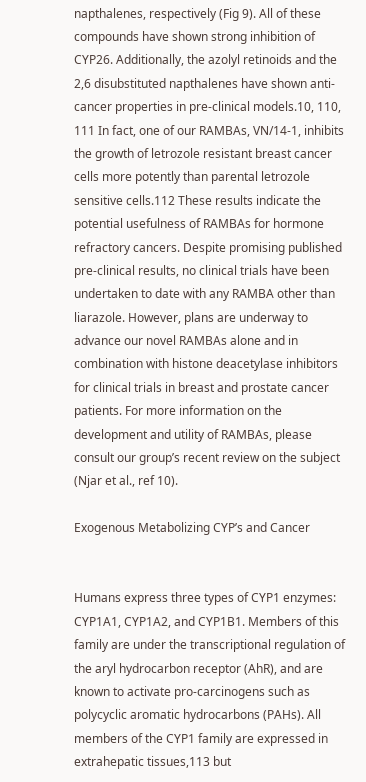napthalenes, respectively (Fig 9). All of these compounds have shown strong inhibition of CYP26. Additionally, the azolyl retinoids and the 2,6 disubstituted napthalenes have shown anti-cancer properties in pre-clinical models.10, 110, 111 In fact, one of our RAMBAs, VN/14-1, inhibits the growth of letrozole resistant breast cancer cells more potently than parental letrozole sensitive cells.112 These results indicate the potential usefulness of RAMBAs for hormone refractory cancers. Despite promising published pre-clinical results, no clinical trials have been undertaken to date with any RAMBA other than liarazole. However, plans are underway to advance our novel RAMBAs alone and in combination with histone deacetylase inhibitors for clinical trials in breast and prostate cancer patients. For more information on the development and utility of RAMBAs, please consult our group’s recent review on the subject (Njar et al., ref 10).

Exogenous Metabolizing CYP’s and Cancer


Humans express three types of CYP1 enzymes: CYP1A1, CYP1A2, and CYP1B1. Members of this family are under the transcriptional regulation of the aryl hydrocarbon receptor (AhR), and are known to activate pro-carcinogens such as polycyclic aromatic hydrocarbons (PAHs). All members of the CYP1 family are expressed in extrahepatic tissues,113 but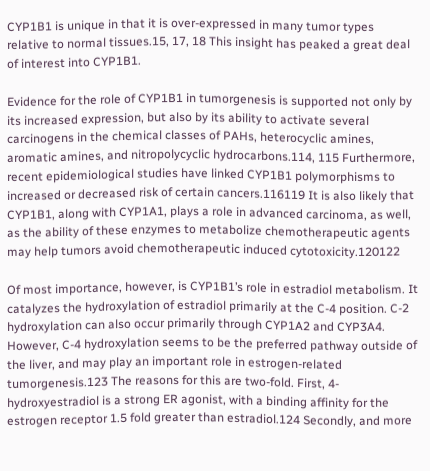CYP1B1 is unique in that it is over-expressed in many tumor types relative to normal tissues.15, 17, 18 This insight has peaked a great deal of interest into CYP1B1.

Evidence for the role of CYP1B1 in tumorgenesis is supported not only by its increased expression, but also by its ability to activate several carcinogens in the chemical classes of PAHs, heterocyclic amines, aromatic amines, and nitropolycyclic hydrocarbons.114, 115 Furthermore, recent epidemiological studies have linked CYP1B1 polymorphisms to increased or decreased risk of certain cancers.116119 It is also likely that CYP1B1, along with CYP1A1, plays a role in advanced carcinoma, as well, as the ability of these enzymes to metabolize chemotherapeutic agents may help tumors avoid chemotherapeutic induced cytotoxicity.120122

Of most importance, however, is CYP1B1’s role in estradiol metabolism. It catalyzes the hydroxylation of estradiol primarily at the C-4 position. C-2 hydroxylation can also occur primarily through CYP1A2 and CYP3A4. However, C-4 hydroxylation seems to be the preferred pathway outside of the liver, and may play an important role in estrogen-related tumorgenesis.123 The reasons for this are two-fold. First, 4-hydroxyestradiol is a strong ER agonist, with a binding affinity for the estrogen receptor 1.5 fold greater than estradiol.124 Secondly, and more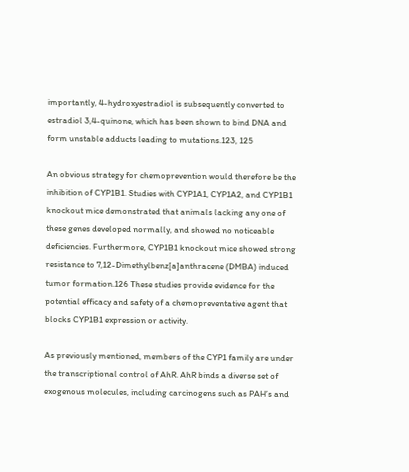importantly, 4-hydroxyestradiol is subsequently converted to estradiol 3,4-quinone, which has been shown to bind DNA and form unstable adducts leading to mutations.123, 125

An obvious strategy for chemoprevention would therefore be the inhibition of CYP1B1. Studies with CYP1A1, CYP1A2, and CYP1B1 knockout mice demonstrated that animals lacking any one of these genes developed normally, and showed no noticeable deficiencies. Furthermore, CYP1B1 knockout mice showed strong resistance to 7,12-Dimethylbenz[a]anthracene (DMBA) induced tumor formation.126 These studies provide evidence for the potential efficacy and safety of a chemopreventative agent that blocks CYP1B1 expression or activity.

As previously mentioned, members of the CYP1 family are under the transcriptional control of AhR. AhR binds a diverse set of exogenous molecules, including carcinogens such as PAH’s and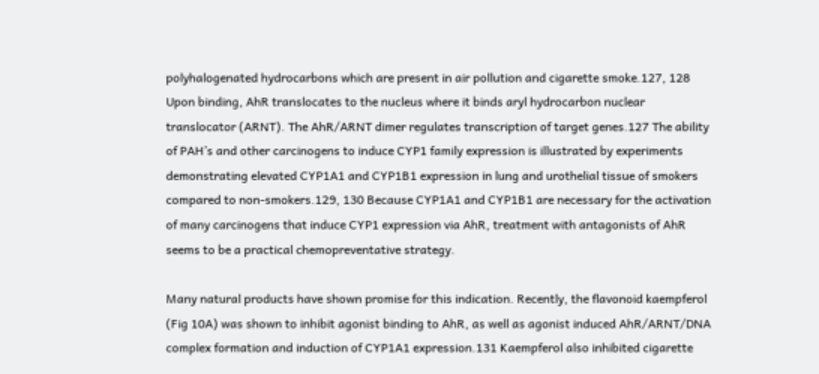polyhalogenated hydrocarbons which are present in air pollution and cigarette smoke.127, 128 Upon binding, AhR translocates to the nucleus where it binds aryl hydrocarbon nuclear translocator (ARNT). The AhR/ARNT dimer regulates transcription of target genes.127 The ability of PAH’s and other carcinogens to induce CYP1 family expression is illustrated by experiments demonstrating elevated CYP1A1 and CYP1B1 expression in lung and urothelial tissue of smokers compared to non-smokers.129, 130 Because CYP1A1 and CYP1B1 are necessary for the activation of many carcinogens that induce CYP1 expression via AhR, treatment with antagonists of AhR seems to be a practical chemopreventative strategy.

Many natural products have shown promise for this indication. Recently, the flavonoid kaempferol (Fig 10A) was shown to inhibit agonist binding to AhR, as well as agonist induced AhR/ARNT/DNA complex formation and induction of CYP1A1 expression.131 Kaempferol also inhibited cigarette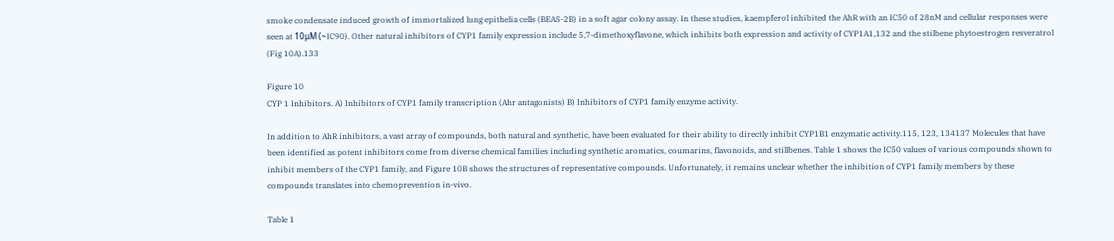smoke condensate induced growth of immortalized lung epithelia cells (BEAS-2B) in a soft agar colony assay. In these studies, kaempferol inhibited the AhR with an IC50 of 28nM and cellular responses were seen at 10μM (~IC90). Other natural inhibitors of CYP1 family expression include 5,7-dimethoxyflavone, which inhibits both expression and activity of CYP1A1,132 and the stilbene phytoestrogen resveratrol (Fig 10A).133

Figure 10
CYP 1 Inhibitors. A) Inhibitors of CYP1 family transcription (Ahr antagonists) B) Inhibitors of CYP1 family enzyme activity.

In addition to AhR inhibitors, a vast array of compounds, both natural and synthetic, have been evaluated for their ability to directly inhibit CYP1B1 enzymatic activity.115, 123, 134137 Molecules that have been identified as potent inhibitors come from diverse chemical families including synthetic aromatics, coumarins, flavonoids, and stillbenes. Table 1 shows the IC50 values of various compounds shown to inhibit members of the CYP1 family, and Figure 10B shows the structures of representative compounds. Unfortunately, it remains unclear whether the inhibition of CYP1 family members by these compounds translates into chemoprevention in-vivo.

Table 1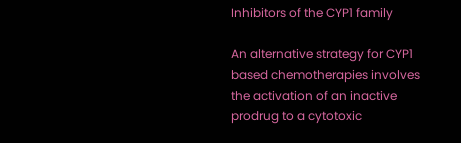Inhibitors of the CYP1 family

An alternative strategy for CYP1 based chemotherapies involves the activation of an inactive prodrug to a cytotoxic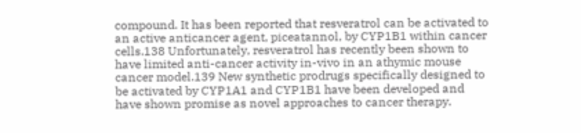compound. It has been reported that resveratrol can be activated to an active anticancer agent, piceatannol, by CYP1B1 within cancer cells.138 Unfortunately, resveratrol has recently been shown to have limited anti-cancer activity in-vivo in an athymic mouse cancer model.139 New synthetic prodrugs specifically designed to be activated by CYP1A1 and CYP1B1 have been developed and have shown promise as novel approaches to cancer therapy.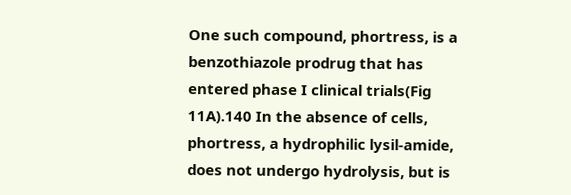One such compound, phortress, is a benzothiazole prodrug that has entered phase I clinical trials(Fig 11A).140 In the absence of cells, phortress, a hydrophilic lysil-amide, does not undergo hydrolysis, but is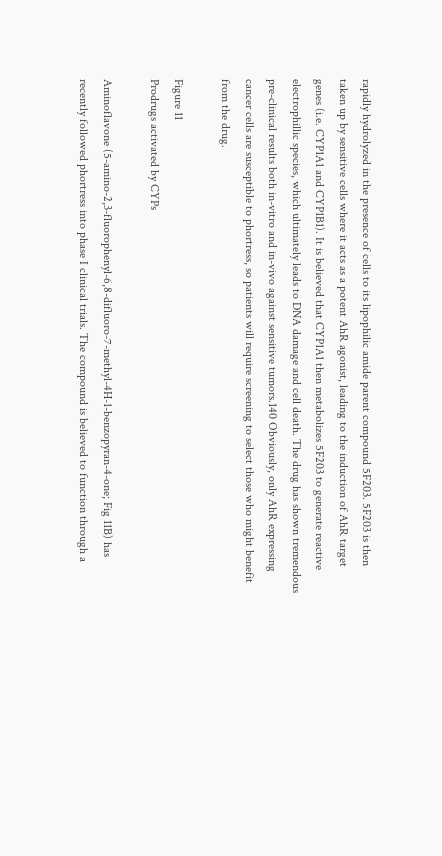rapidly hydrolyzed in the presence of cells to its lipophilic amide parent compound 5F203. 5F203 is then taken up by sensitive cells where it acts as a potent AhR agonist, leading to the induction of AhR target genes (i.e. CYP1A1 and CYP1B1). It is believed that CYP1A1 then metabolizes 5F203 to generate reactive electrophillic species, which ultimately leads to DNA damage and cell death. The drug has shown tremendous pre-clinical results both in-vitro and in-vivo against sensitive tumors.140 Obviously, only AhR expressing cancer cells are susceptible to phortress, so patients will require screening to select those who might benefit from the drug.

Figure 11
Prodrugs activated by CYPs

Aminoflavone (5-amino-2,3-fluorophenyl-6,8-difluoro-7-methyl-4H-1-benzopyran-4-one; Fig 11B) has recently followed phortress into phase I clinical trials. The compound is believed to function through a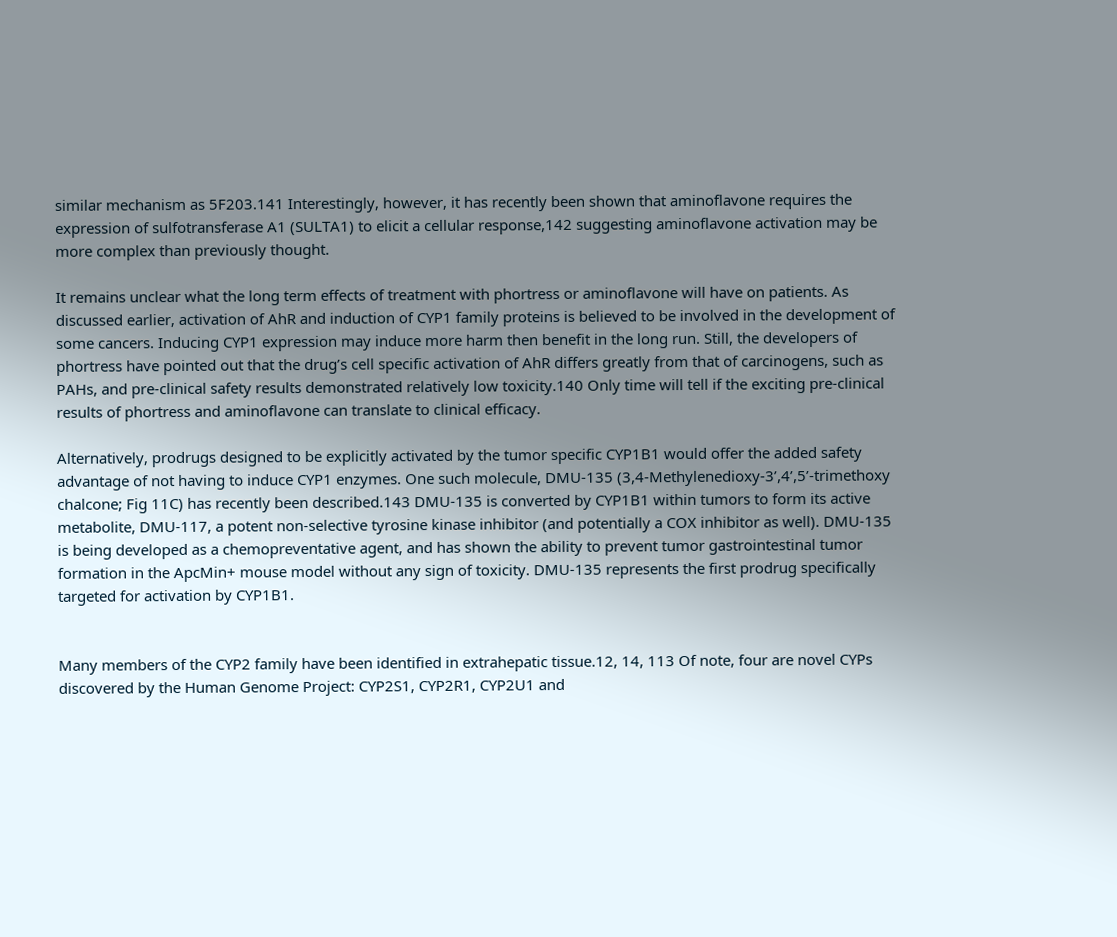similar mechanism as 5F203.141 Interestingly, however, it has recently been shown that aminoflavone requires the expression of sulfotransferase A1 (SULTA1) to elicit a cellular response,142 suggesting aminoflavone activation may be more complex than previously thought.

It remains unclear what the long term effects of treatment with phortress or aminoflavone will have on patients. As discussed earlier, activation of AhR and induction of CYP1 family proteins is believed to be involved in the development of some cancers. Inducing CYP1 expression may induce more harm then benefit in the long run. Still, the developers of phortress have pointed out that the drug’s cell specific activation of AhR differs greatly from that of carcinogens, such as PAHs, and pre-clinical safety results demonstrated relatively low toxicity.140 Only time will tell if the exciting pre-clinical results of phortress and aminoflavone can translate to clinical efficacy.

Alternatively, prodrugs designed to be explicitly activated by the tumor specific CYP1B1 would offer the added safety advantage of not having to induce CYP1 enzymes. One such molecule, DMU-135 (3,4-Methylenedioxy-3’,4’,5’-trimethoxy chalcone; Fig 11C) has recently been described.143 DMU-135 is converted by CYP1B1 within tumors to form its active metabolite, DMU-117, a potent non-selective tyrosine kinase inhibitor (and potentially a COX inhibitor as well). DMU-135 is being developed as a chemopreventative agent, and has shown the ability to prevent tumor gastrointestinal tumor formation in the ApcMin+ mouse model without any sign of toxicity. DMU-135 represents the first prodrug specifically targeted for activation by CYP1B1.


Many members of the CYP2 family have been identified in extrahepatic tissue.12, 14, 113 Of note, four are novel CYPs discovered by the Human Genome Project: CYP2S1, CYP2R1, CYP2U1 and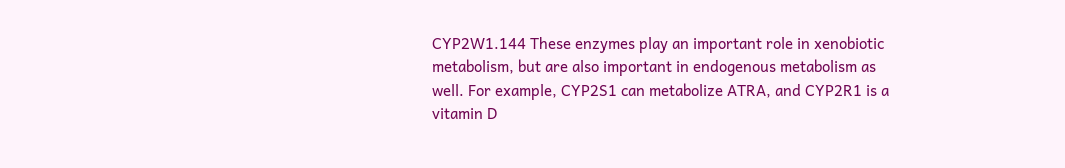CYP2W1.144 These enzymes play an important role in xenobiotic metabolism, but are also important in endogenous metabolism as well. For example, CYP2S1 can metabolize ATRA, and CYP2R1 is a vitamin D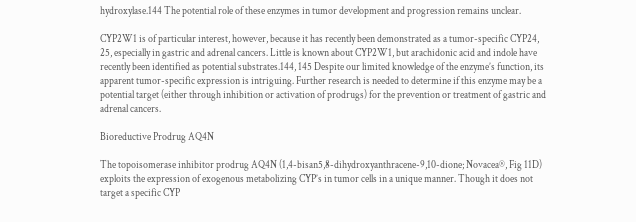hydroxylase.144 The potential role of these enzymes in tumor development and progression remains unclear.

CYP2W1 is of particular interest, however, because it has recently been demonstrated as a tumor-specific CYP24, 25, especially in gastric and adrenal cancers. Little is known about CYP2W1, but arachidonic acid and indole have recently been identified as potential substrates.144, 145 Despite our limited knowledge of the enzyme’s function, its apparent tumor-specific expression is intriguing. Further research is needed to determine if this enzyme may be a potential target (either through inhibition or activation of prodrugs) for the prevention or treatment of gastric and adrenal cancers.

Bioreductive Prodrug AQ4N

The topoisomerase inhibitor prodrug AQ4N (1,4-bisan5,8-dihydroxyanthracene-9,10-dione; Novacea®, Fig 11D) exploits the expression of exogenous metabolizing CYP’s in tumor cells in a unique manner. Though it does not target a specific CYP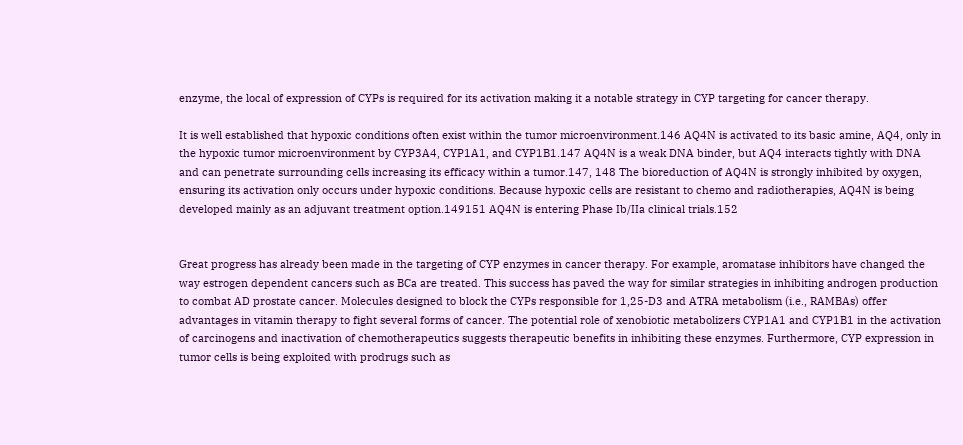enzyme, the local of expression of CYPs is required for its activation making it a notable strategy in CYP targeting for cancer therapy.

It is well established that hypoxic conditions often exist within the tumor microenvironment.146 AQ4N is activated to its basic amine, AQ4, only in the hypoxic tumor microenvironment by CYP3A4, CYP1A1, and CYP1B1.147 AQ4N is a weak DNA binder, but AQ4 interacts tightly with DNA and can penetrate surrounding cells increasing its efficacy within a tumor.147, 148 The bioreduction of AQ4N is strongly inhibited by oxygen, ensuring its activation only occurs under hypoxic conditions. Because hypoxic cells are resistant to chemo and radiotherapies, AQ4N is being developed mainly as an adjuvant treatment option.149151 AQ4N is entering Phase Ib/IIa clinical trials.152


Great progress has already been made in the targeting of CYP enzymes in cancer therapy. For example, aromatase inhibitors have changed the way estrogen dependent cancers such as BCa are treated. This success has paved the way for similar strategies in inhibiting androgen production to combat AD prostate cancer. Molecules designed to block the CYPs responsible for 1,25-D3 and ATRA metabolism (i.e., RAMBAs) offer advantages in vitamin therapy to fight several forms of cancer. The potential role of xenobiotic metabolizers CYP1A1 and CYP1B1 in the activation of carcinogens and inactivation of chemotherapeutics suggests therapeutic benefits in inhibiting these enzymes. Furthermore, CYP expression in tumor cells is being exploited with prodrugs such as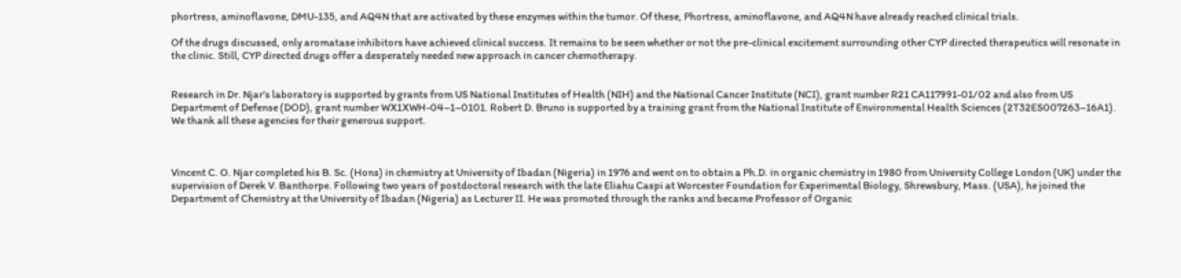phortress, aminoflavone, DMU-135, and AQ4N that are activated by these enzymes within the tumor. Of these, Phortress, aminoflavone, and AQ4N have already reached clinical trials.

Of the drugs discussed, only aromatase inhibitors have achieved clinical success. It remains to be seen whether or not the pre-clinical excitement surrounding other CYP directed therapeutics will resonate in the clinic. Still, CYP directed drugs offer a desperately needed new approach in cancer chemotherapy.


Research in Dr. Njar’s laboratory is supported by grants from US National Institutes of Health (NIH) and the National Cancer Institute (NCI), grant number R21 CA117991-01/02 and also from US Department of Defense (DOD), grant number WX1XWH-04–1–0101. Robert D. Bruno is supported by a training grant from the National Institute of Environmental Health Sciences (2T32ES007263–16A1). We thank all these agencies for their generous support.



Vincent C. O. Njar completed his B. Sc. (Hons) in chemistry at University of Ibadan (Nigeria) in 1976 and went on to obtain a Ph.D. in organic chemistry in 1980 from University College London (UK) under the supervision of Derek V. Banthorpe. Following two years of postdoctoral research with the late Eliahu Caspi at Worcester Foundation for Experimental Biology, Shrewsbury, Mass. (USA), he joined the Department of Chemistry at the University of Ibadan (Nigeria) as Lecturer II. He was promoted through the ranks and became Professor of Organic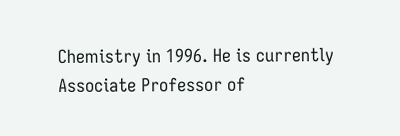Chemistry in 1996. He is currently Associate Professor of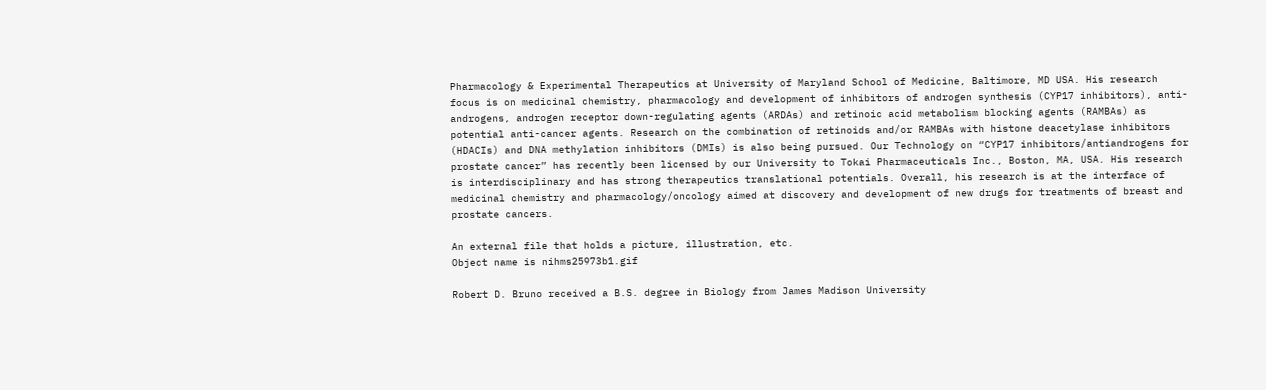Pharmacology & Experimental Therapeutics at University of Maryland School of Medicine, Baltimore, MD USA. His research focus is on medicinal chemistry, pharmacology and development of inhibitors of androgen synthesis (CYP17 inhibitors), anti-androgens, androgen receptor down-regulating agents (ARDAs) and retinoic acid metabolism blocking agents (RAMBAs) as potential anti-cancer agents. Research on the combination of retinoids and/or RAMBAs with histone deacetylase inhibitors (HDACIs) and DNA methylation inhibitors (DMIs) is also being pursued. Our Technology on “CYP17 inhibitors/antiandrogens for prostate cancer” has recently been licensed by our University to Tokai Pharmaceuticals Inc., Boston, MA, USA. His research is interdisciplinary and has strong therapeutics translational potentials. Overall, his research is at the interface of medicinal chemistry and pharmacology/oncology aimed at discovery and development of new drugs for treatments of breast and prostate cancers.

An external file that holds a picture, illustration, etc.
Object name is nihms25973b1.gif

Robert D. Bruno received a B.S. degree in Biology from James Madison University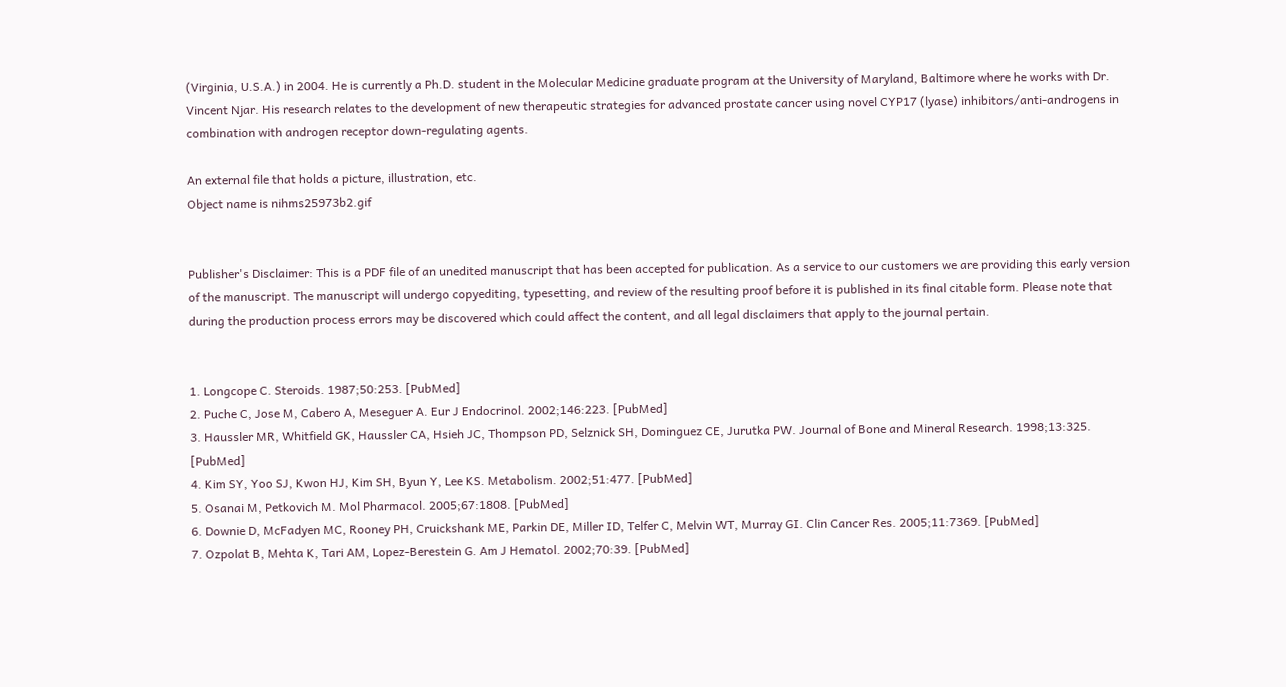(Virginia, U.S.A.) in 2004. He is currently a Ph.D. student in the Molecular Medicine graduate program at the University of Maryland, Baltimore where he works with Dr. Vincent Njar. His research relates to the development of new therapeutic strategies for advanced prostate cancer using novel CYP17 (lyase) inhibitors/anti-androgens in combination with androgen receptor down-regulating agents.

An external file that holds a picture, illustration, etc.
Object name is nihms25973b2.gif


Publisher's Disclaimer: This is a PDF file of an unedited manuscript that has been accepted for publication. As a service to our customers we are providing this early version of the manuscript. The manuscript will undergo copyediting, typesetting, and review of the resulting proof before it is published in its final citable form. Please note that during the production process errors may be discovered which could affect the content, and all legal disclaimers that apply to the journal pertain.


1. Longcope C. Steroids. 1987;50:253. [PubMed]
2. Puche C, Jose M, Cabero A, Meseguer A. Eur J Endocrinol. 2002;146:223. [PubMed]
3. Haussler MR, Whitfield GK, Haussler CA, Hsieh JC, Thompson PD, Selznick SH, Dominguez CE, Jurutka PW. Journal of Bone and Mineral Research. 1998;13:325. [PubMed]
4. Kim SY, Yoo SJ, Kwon HJ, Kim SH, Byun Y, Lee KS. Metabolism. 2002;51:477. [PubMed]
5. Osanai M, Petkovich M. Mol Pharmacol. 2005;67:1808. [PubMed]
6. Downie D, McFadyen MC, Rooney PH, Cruickshank ME, Parkin DE, Miller ID, Telfer C, Melvin WT, Murray GI. Clin Cancer Res. 2005;11:7369. [PubMed]
7. Ozpolat B, Mehta K, Tari AM, Lopez-Berestein G. Am J Hematol. 2002;70:39. [PubMed]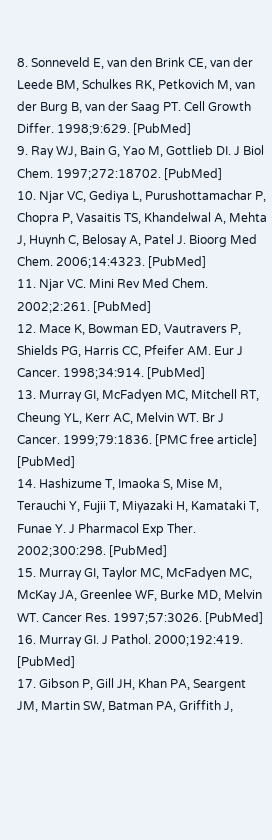8. Sonneveld E, van den Brink CE, van der Leede BM, Schulkes RK, Petkovich M, van der Burg B, van der Saag PT. Cell Growth Differ. 1998;9:629. [PubMed]
9. Ray WJ, Bain G, Yao M, Gottlieb DI. J Biol Chem. 1997;272:18702. [PubMed]
10. Njar VC, Gediya L, Purushottamachar P, Chopra P, Vasaitis TS, Khandelwal A, Mehta J, Huynh C, Belosay A, Patel J. Bioorg Med Chem. 2006;14:4323. [PubMed]
11. Njar VC. Mini Rev Med Chem. 2002;2:261. [PubMed]
12. Mace K, Bowman ED, Vautravers P, Shields PG, Harris CC, Pfeifer AM. Eur J Cancer. 1998;34:914. [PubMed]
13. Murray GI, McFadyen MC, Mitchell RT, Cheung YL, Kerr AC, Melvin WT. Br J Cancer. 1999;79:1836. [PMC free article] [PubMed]
14. Hashizume T, Imaoka S, Mise M, Terauchi Y, Fujii T, Miyazaki H, Kamataki T, Funae Y. J Pharmacol Exp Ther. 2002;300:298. [PubMed]
15. Murray GI, Taylor MC, McFadyen MC, McKay JA, Greenlee WF, Burke MD, Melvin WT. Cancer Res. 1997;57:3026. [PubMed]
16. Murray GI. J Pathol. 2000;192:419. [PubMed]
17. Gibson P, Gill JH, Khan PA, Seargent JM, Martin SW, Batman PA, Griffith J,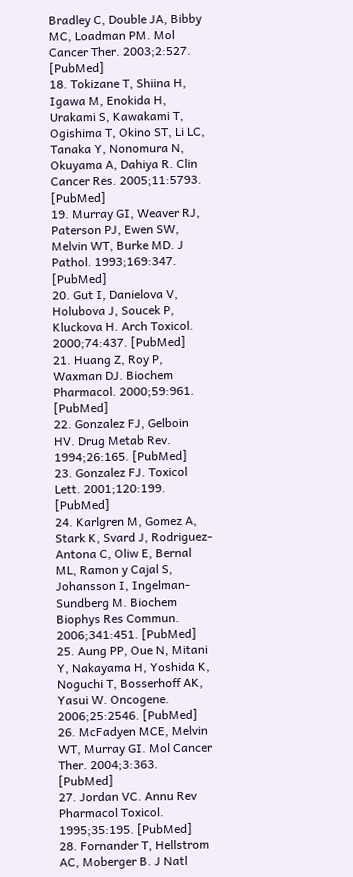Bradley C, Double JA, Bibby MC, Loadman PM. Mol Cancer Ther. 2003;2:527. [PubMed]
18. Tokizane T, Shiina H, Igawa M, Enokida H, Urakami S, Kawakami T, Ogishima T, Okino ST, Li LC, Tanaka Y, Nonomura N, Okuyama A, Dahiya R. Clin Cancer Res. 2005;11:5793. [PubMed]
19. Murray GI, Weaver RJ, Paterson PJ, Ewen SW, Melvin WT, Burke MD. J Pathol. 1993;169:347. [PubMed]
20. Gut I, Danielova V, Holubova J, Soucek P, Kluckova H. Arch Toxicol. 2000;74:437. [PubMed]
21. Huang Z, Roy P, Waxman DJ. Biochem Pharmacol. 2000;59:961. [PubMed]
22. Gonzalez FJ, Gelboin HV. Drug Metab Rev. 1994;26:165. [PubMed]
23. Gonzalez FJ. Toxicol Lett. 2001;120:199. [PubMed]
24. Karlgren M, Gomez A, Stark K, Svard J, Rodriguez-Antona C, Oliw E, Bernal ML, Ramon y Cajal S, Johansson I, Ingelman-Sundberg M. Biochem Biophys Res Commun. 2006;341:451. [PubMed]
25. Aung PP, Oue N, Mitani Y, Nakayama H, Yoshida K, Noguchi T, Bosserhoff AK, Yasui W. Oncogene. 2006;25:2546. [PubMed]
26. McFadyen MCE, Melvin WT, Murray GI. Mol Cancer Ther. 2004;3:363. [PubMed]
27. Jordan VC. Annu Rev Pharmacol Toxicol. 1995;35:195. [PubMed]
28. Fornander T, Hellstrom AC, Moberger B. J Natl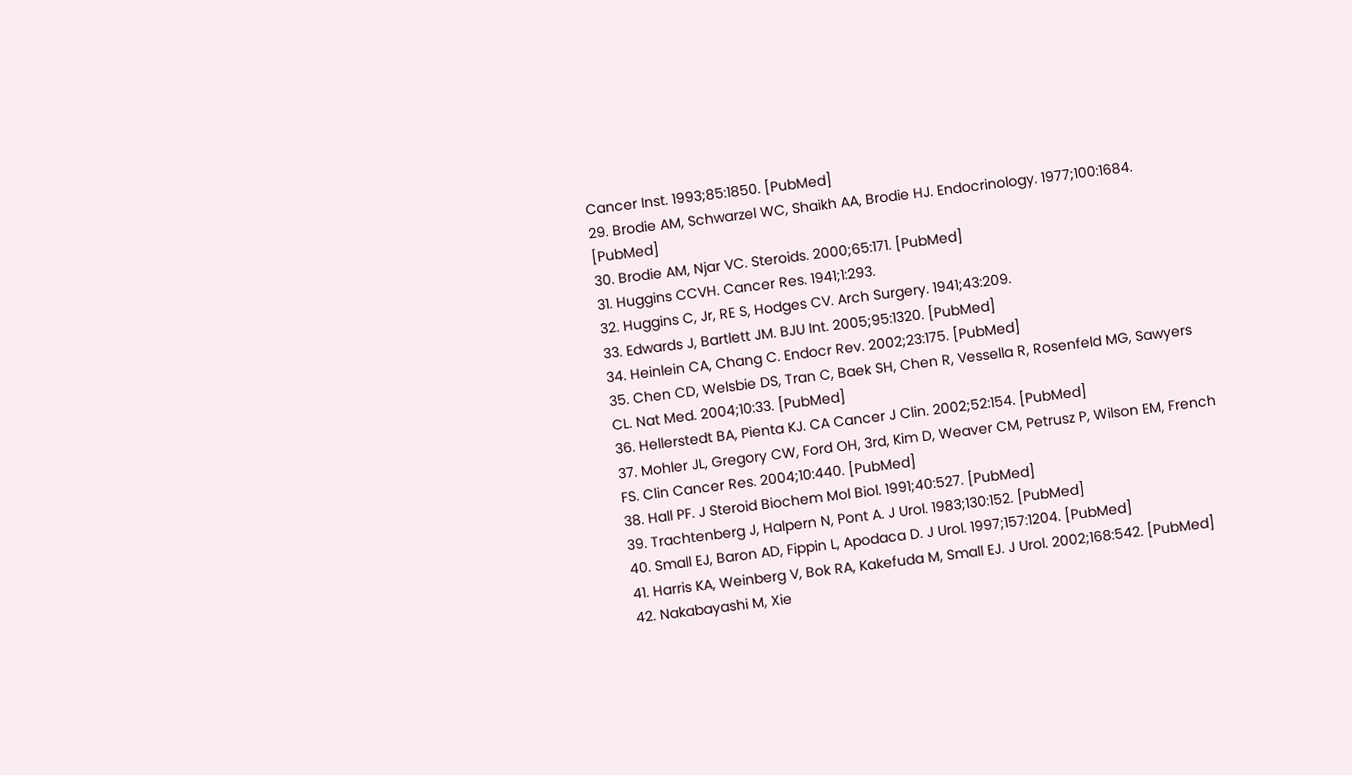Cancer Inst. 1993;85:1850. [PubMed]
29. Brodie AM, Schwarzel WC, Shaikh AA, Brodie HJ. Endocrinology. 1977;100:1684. [PubMed]
30. Brodie AM, Njar VC. Steroids. 2000;65:171. [PubMed]
31. Huggins CCVH. Cancer Res. 1941;1:293.
32. Huggins C, Jr, RE S, Hodges CV. Arch Surgery. 1941;43:209.
33. Edwards J, Bartlett JM. BJU Int. 2005;95:1320. [PubMed]
34. Heinlein CA, Chang C. Endocr Rev. 2002;23:175. [PubMed]
35. Chen CD, Welsbie DS, Tran C, Baek SH, Chen R, Vessella R, Rosenfeld MG, Sawyers CL. Nat Med. 2004;10:33. [PubMed]
36. Hellerstedt BA, Pienta KJ. CA Cancer J Clin. 2002;52:154. [PubMed]
37. Mohler JL, Gregory CW, Ford OH, 3rd, Kim D, Weaver CM, Petrusz P, Wilson EM, French FS. Clin Cancer Res. 2004;10:440. [PubMed]
38. Hall PF. J Steroid Biochem Mol Biol. 1991;40:527. [PubMed]
39. Trachtenberg J, Halpern N, Pont A. J Urol. 1983;130:152. [PubMed]
40. Small EJ, Baron AD, Fippin L, Apodaca D. J Urol. 1997;157:1204. [PubMed]
41. Harris KA, Weinberg V, Bok RA, Kakefuda M, Small EJ. J Urol. 2002;168:542. [PubMed]
42. Nakabayashi M, Xie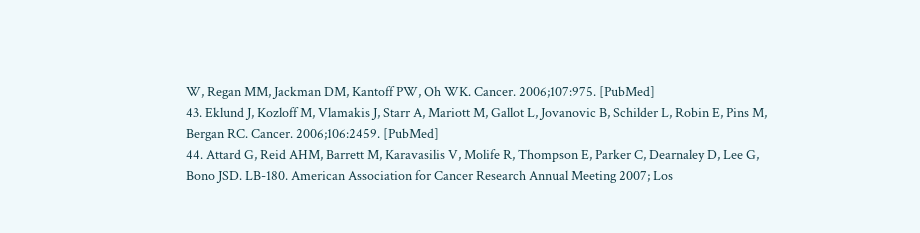W, Regan MM, Jackman DM, Kantoff PW, Oh WK. Cancer. 2006;107:975. [PubMed]
43. Eklund J, Kozloff M, Vlamakis J, Starr A, Mariott M, Gallot L, Jovanovic B, Schilder L, Robin E, Pins M, Bergan RC. Cancer. 2006;106:2459. [PubMed]
44. Attard G, Reid AHM, Barrett M, Karavasilis V, Molife R, Thompson E, Parker C, Dearnaley D, Lee G, Bono JSD. LB-180. American Association for Cancer Research Annual Meeting 2007; Los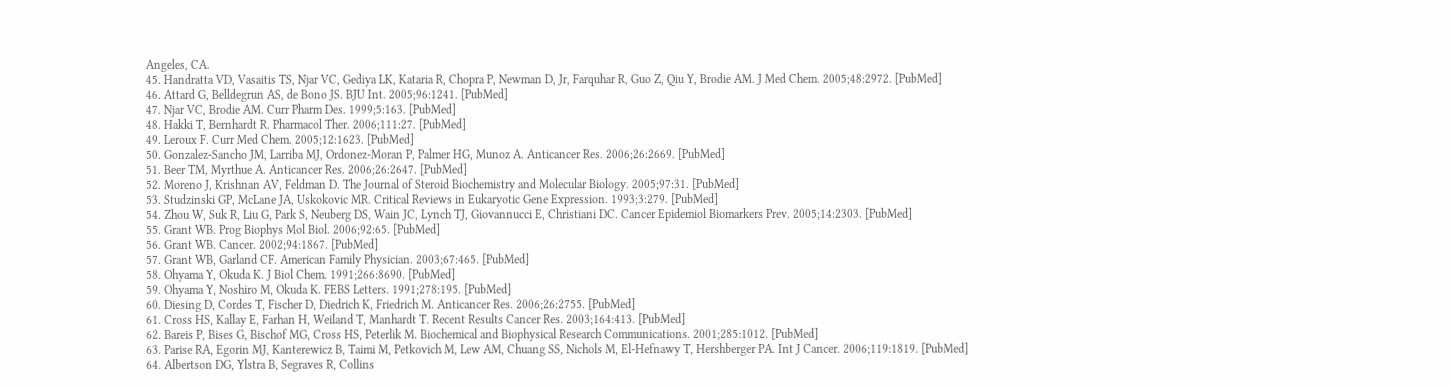Angeles, CA.
45. Handratta VD, Vasaitis TS, Njar VC, Gediya LK, Kataria R, Chopra P, Newman D, Jr, Farquhar R, Guo Z, Qiu Y, Brodie AM. J Med Chem. 2005;48:2972. [PubMed]
46. Attard G, Belldegrun AS, de Bono JS. BJU Int. 2005;96:1241. [PubMed]
47. Njar VC, Brodie AM. Curr Pharm Des. 1999;5:163. [PubMed]
48. Hakki T, Bernhardt R. Pharmacol Ther. 2006;111:27. [PubMed]
49. Leroux F. Curr Med Chem. 2005;12:1623. [PubMed]
50. Gonzalez-Sancho JM, Larriba MJ, Ordonez-Moran P, Palmer HG, Munoz A. Anticancer Res. 2006;26:2669. [PubMed]
51. Beer TM, Myrthue A. Anticancer Res. 2006;26:2647. [PubMed]
52. Moreno J, Krishnan AV, Feldman D. The Journal of Steroid Biochemistry and Molecular Biology. 2005;97:31. [PubMed]
53. Studzinski GP, McLane JA, Uskokovic MR. Critical Reviews in Eukaryotic Gene Expression. 1993;3:279. [PubMed]
54. Zhou W, Suk R, Liu G, Park S, Neuberg DS, Wain JC, Lynch TJ, Giovannucci E, Christiani DC. Cancer Epidemiol Biomarkers Prev. 2005;14:2303. [PubMed]
55. Grant WB. Prog Biophys Mol Biol. 2006;92:65. [PubMed]
56. Grant WB. Cancer. 2002;94:1867. [PubMed]
57. Grant WB, Garland CF. American Family Physician. 2003;67:465. [PubMed]
58. Ohyama Y, Okuda K. J Biol Chem. 1991;266:8690. [PubMed]
59. Ohyama Y, Noshiro M, Okuda K. FEBS Letters. 1991;278:195. [PubMed]
60. Diesing D, Cordes T, Fischer D, Diedrich K, Friedrich M. Anticancer Res. 2006;26:2755. [PubMed]
61. Cross HS, Kallay E, Farhan H, Weiland T, Manhardt T. Recent Results Cancer Res. 2003;164:413. [PubMed]
62. Bareis P, Bises G, Bischof MG, Cross HS, Peterlik M. Biochemical and Biophysical Research Communications. 2001;285:1012. [PubMed]
63. Parise RA, Egorin MJ, Kanterewicz B, Taimi M, Petkovich M, Lew AM, Chuang SS, Nichols M, El-Hefnawy T, Hershberger PA. Int J Cancer. 2006;119:1819. [PubMed]
64. Albertson DG, Ylstra B, Segraves R, Collins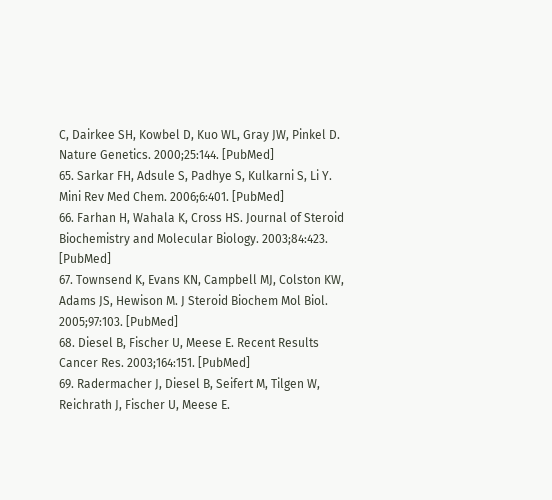C, Dairkee SH, Kowbel D, Kuo WL, Gray JW, Pinkel D. Nature Genetics. 2000;25:144. [PubMed]
65. Sarkar FH, Adsule S, Padhye S, Kulkarni S, Li Y. Mini Rev Med Chem. 2006;6:401. [PubMed]
66. Farhan H, Wahala K, Cross HS. Journal of Steroid Biochemistry and Molecular Biology. 2003;84:423. [PubMed]
67. Townsend K, Evans KN, Campbell MJ, Colston KW, Adams JS, Hewison M. J Steroid Biochem Mol Biol. 2005;97:103. [PubMed]
68. Diesel B, Fischer U, Meese E. Recent Results Cancer Res. 2003;164:151. [PubMed]
69. Radermacher J, Diesel B, Seifert M, Tilgen W, Reichrath J, Fischer U, Meese E.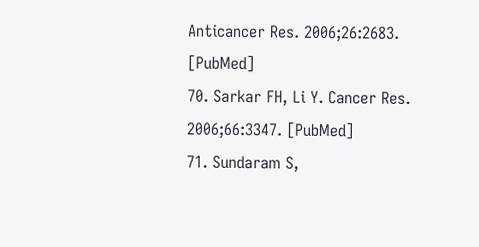Anticancer Res. 2006;26:2683. [PubMed]
70. Sarkar FH, Li Y. Cancer Res. 2006;66:3347. [PubMed]
71. Sundaram S,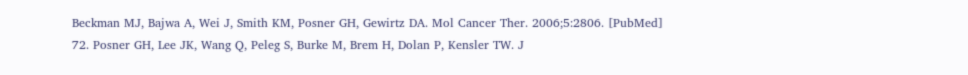Beckman MJ, Bajwa A, Wei J, Smith KM, Posner GH, Gewirtz DA. Mol Cancer Ther. 2006;5:2806. [PubMed]
72. Posner GH, Lee JK, Wang Q, Peleg S, Burke M, Brem H, Dolan P, Kensler TW. J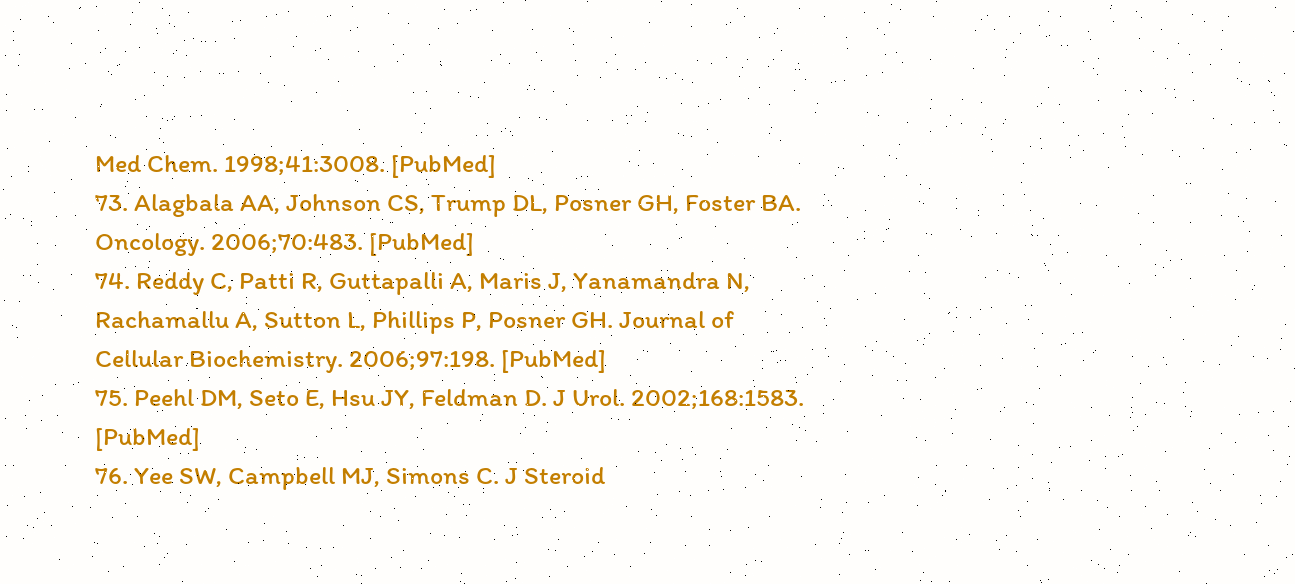Med Chem. 1998;41:3008. [PubMed]
73. Alagbala AA, Johnson CS, Trump DL, Posner GH, Foster BA. Oncology. 2006;70:483. [PubMed]
74. Reddy C, Patti R, Guttapalli A, Maris J, Yanamandra N, Rachamallu A, Sutton L, Phillips P, Posner GH. Journal of Cellular Biochemistry. 2006;97:198. [PubMed]
75. Peehl DM, Seto E, Hsu JY, Feldman D. J Urol. 2002;168:1583. [PubMed]
76. Yee SW, Campbell MJ, Simons C. J Steroid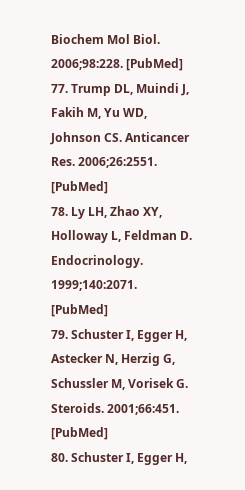Biochem Mol Biol. 2006;98:228. [PubMed]
77. Trump DL, Muindi J, Fakih M, Yu WD, Johnson CS. Anticancer Res. 2006;26:2551. [PubMed]
78. Ly LH, Zhao XY, Holloway L, Feldman D. Endocrinology. 1999;140:2071. [PubMed]
79. Schuster I, Egger H, Astecker N, Herzig G, Schussler M, Vorisek G. Steroids. 2001;66:451. [PubMed]
80. Schuster I, Egger H,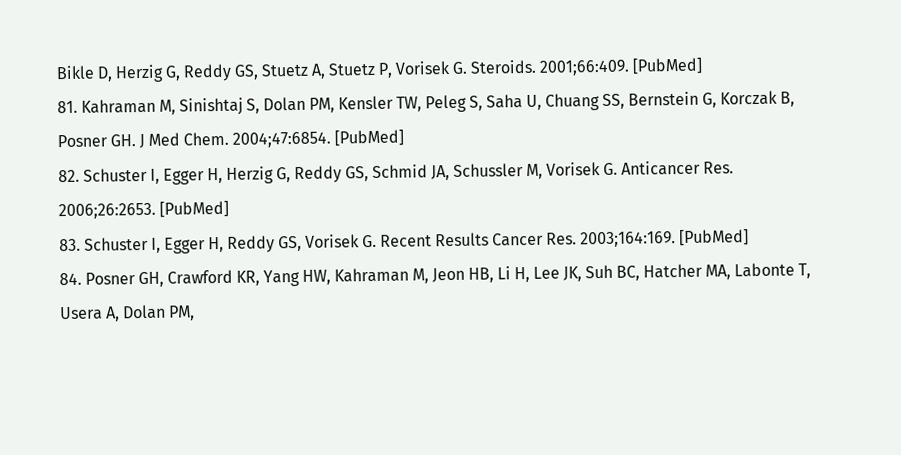Bikle D, Herzig G, Reddy GS, Stuetz A, Stuetz P, Vorisek G. Steroids. 2001;66:409. [PubMed]
81. Kahraman M, Sinishtaj S, Dolan PM, Kensler TW, Peleg S, Saha U, Chuang SS, Bernstein G, Korczak B, Posner GH. J Med Chem. 2004;47:6854. [PubMed]
82. Schuster I, Egger H, Herzig G, Reddy GS, Schmid JA, Schussler M, Vorisek G. Anticancer Res. 2006;26:2653. [PubMed]
83. Schuster I, Egger H, Reddy GS, Vorisek G. Recent Results Cancer Res. 2003;164:169. [PubMed]
84. Posner GH, Crawford KR, Yang HW, Kahraman M, Jeon HB, Li H, Lee JK, Suh BC, Hatcher MA, Labonte T, Usera A, Dolan PM,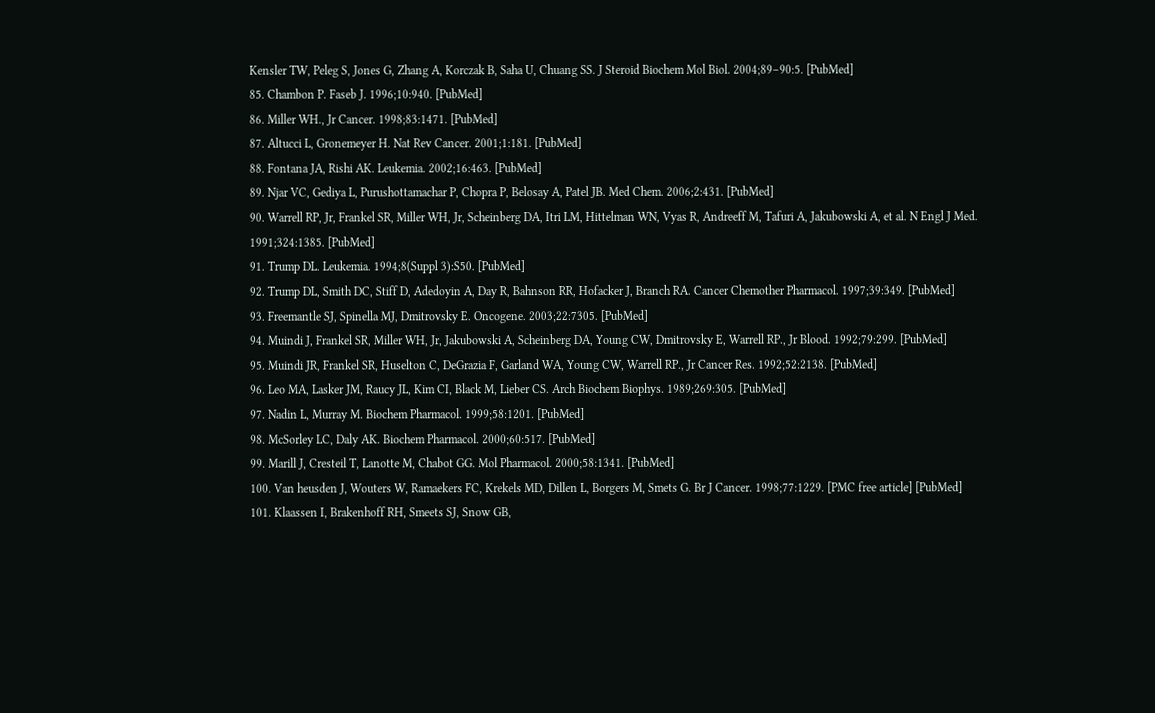Kensler TW, Peleg S, Jones G, Zhang A, Korczak B, Saha U, Chuang SS. J Steroid Biochem Mol Biol. 2004;89–90:5. [PubMed]
85. Chambon P. Faseb J. 1996;10:940. [PubMed]
86. Miller WH., Jr Cancer. 1998;83:1471. [PubMed]
87. Altucci L, Gronemeyer H. Nat Rev Cancer. 2001;1:181. [PubMed]
88. Fontana JA, Rishi AK. Leukemia. 2002;16:463. [PubMed]
89. Njar VC, Gediya L, Purushottamachar P, Chopra P, Belosay A, Patel JB. Med Chem. 2006;2:431. [PubMed]
90. Warrell RP, Jr, Frankel SR, Miller WH, Jr, Scheinberg DA, Itri LM, Hittelman WN, Vyas R, Andreeff M, Tafuri A, Jakubowski A, et al. N Engl J Med. 1991;324:1385. [PubMed]
91. Trump DL. Leukemia. 1994;8(Suppl 3):S50. [PubMed]
92. Trump DL, Smith DC, Stiff D, Adedoyin A, Day R, Bahnson RR, Hofacker J, Branch RA. Cancer Chemother Pharmacol. 1997;39:349. [PubMed]
93. Freemantle SJ, Spinella MJ, Dmitrovsky E. Oncogene. 2003;22:7305. [PubMed]
94. Muindi J, Frankel SR, Miller WH, Jr, Jakubowski A, Scheinberg DA, Young CW, Dmitrovsky E, Warrell RP., Jr Blood. 1992;79:299. [PubMed]
95. Muindi JR, Frankel SR, Huselton C, DeGrazia F, Garland WA, Young CW, Warrell RP., Jr Cancer Res. 1992;52:2138. [PubMed]
96. Leo MA, Lasker JM, Raucy JL, Kim CI, Black M, Lieber CS. Arch Biochem Biophys. 1989;269:305. [PubMed]
97. Nadin L, Murray M. Biochem Pharmacol. 1999;58:1201. [PubMed]
98. McSorley LC, Daly AK. Biochem Pharmacol. 2000;60:517. [PubMed]
99. Marill J, Cresteil T, Lanotte M, Chabot GG. Mol Pharmacol. 2000;58:1341. [PubMed]
100. Van heusden J, Wouters W, Ramaekers FC, Krekels MD, Dillen L, Borgers M, Smets G. Br J Cancer. 1998;77:1229. [PMC free article] [PubMed]
101. Klaassen I, Brakenhoff RH, Smeets SJ, Snow GB,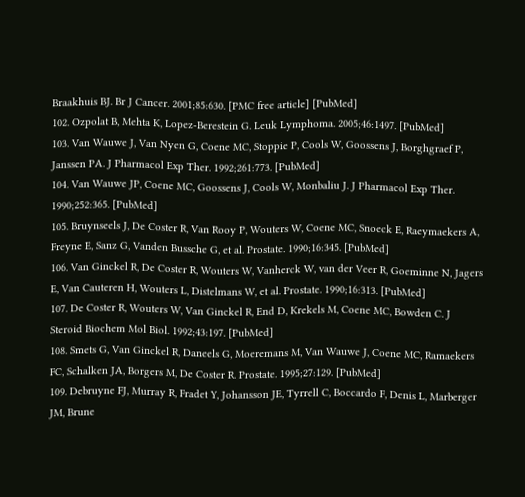Braakhuis BJ. Br J Cancer. 2001;85:630. [PMC free article] [PubMed]
102. Ozpolat B, Mehta K, Lopez-Berestein G. Leuk Lymphoma. 2005;46:1497. [PubMed]
103. Van Wauwe J, Van Nyen G, Coene MC, Stoppie P, Cools W, Goossens J, Borghgraef P, Janssen PA. J Pharmacol Exp Ther. 1992;261:773. [PubMed]
104. Van Wauwe JP, Coene MC, Goossens J, Cools W, Monbaliu J. J Pharmacol Exp Ther. 1990;252:365. [PubMed]
105. Bruynseels J, De Coster R, Van Rooy P, Wouters W, Coene MC, Snoeck E, Raeymaekers A, Freyne E, Sanz G, Vanden Bussche G, et al. Prostate. 1990;16:345. [PubMed]
106. Van Ginckel R, De Coster R, Wouters W, Vanherck W, van der Veer R, Goeminne N, Jagers E, Van Cauteren H, Wouters L, Distelmans W, et al. Prostate. 1990;16:313. [PubMed]
107. De Coster R, Wouters W, Van Ginckel R, End D, Krekels M, Coene MC, Bowden C. J Steroid Biochem Mol Biol. 1992;43:197. [PubMed]
108. Smets G, Van Ginckel R, Daneels G, Moeremans M, Van Wauwe J, Coene MC, Ramaekers FC, Schalken JA, Borgers M, De Coster R. Prostate. 1995;27:129. [PubMed]
109. Debruyne FJ, Murray R, Fradet Y, Johansson JE, Tyrrell C, Boccardo F, Denis L, Marberger JM, Brune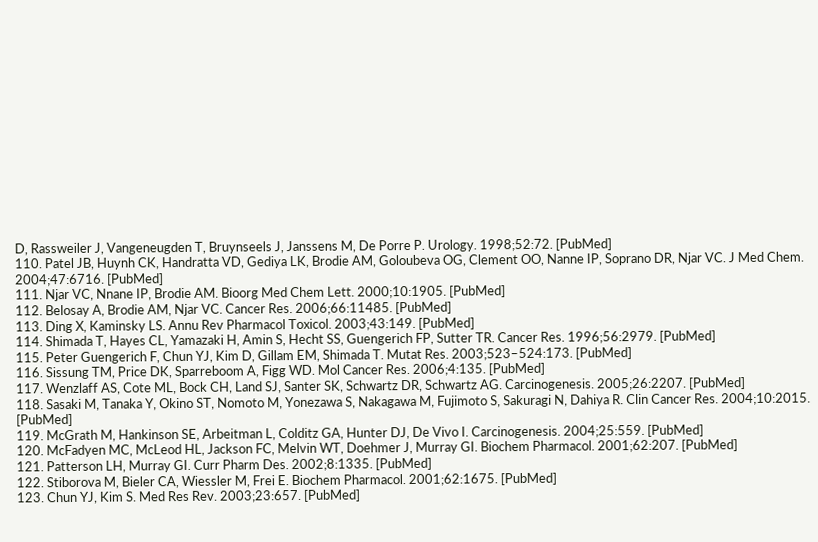D, Rassweiler J, Vangeneugden T, Bruynseels J, Janssens M, De Porre P. Urology. 1998;52:72. [PubMed]
110. Patel JB, Huynh CK, Handratta VD, Gediya LK, Brodie AM, Goloubeva OG, Clement OO, Nanne IP, Soprano DR, Njar VC. J Med Chem. 2004;47:6716. [PubMed]
111. Njar VC, Nnane IP, Brodie AM. Bioorg Med Chem Lett. 2000;10:1905. [PubMed]
112. Belosay A, Brodie AM, Njar VC. Cancer Res. 2006;66:11485. [PubMed]
113. Ding X, Kaminsky LS. Annu Rev Pharmacol Toxicol. 2003;43:149. [PubMed]
114. Shimada T, Hayes CL, Yamazaki H, Amin S, Hecht SS, Guengerich FP, Sutter TR. Cancer Res. 1996;56:2979. [PubMed]
115. Peter Guengerich F, Chun YJ, Kim D, Gillam EM, Shimada T. Mutat Res. 2003;523–524:173. [PubMed]
116. Sissung TM, Price DK, Sparreboom A, Figg WD. Mol Cancer Res. 2006;4:135. [PubMed]
117. Wenzlaff AS, Cote ML, Bock CH, Land SJ, Santer SK, Schwartz DR, Schwartz AG. Carcinogenesis. 2005;26:2207. [PubMed]
118. Sasaki M, Tanaka Y, Okino ST, Nomoto M, Yonezawa S, Nakagawa M, Fujimoto S, Sakuragi N, Dahiya R. Clin Cancer Res. 2004;10:2015. [PubMed]
119. McGrath M, Hankinson SE, Arbeitman L, Colditz GA, Hunter DJ, De Vivo I. Carcinogenesis. 2004;25:559. [PubMed]
120. McFadyen MC, McLeod HL, Jackson FC, Melvin WT, Doehmer J, Murray GI. Biochem Pharmacol. 2001;62:207. [PubMed]
121. Patterson LH, Murray GI. Curr Pharm Des. 2002;8:1335. [PubMed]
122. Stiborova M, Bieler CA, Wiessler M, Frei E. Biochem Pharmacol. 2001;62:1675. [PubMed]
123. Chun YJ, Kim S. Med Res Rev. 2003;23:657. [PubMed]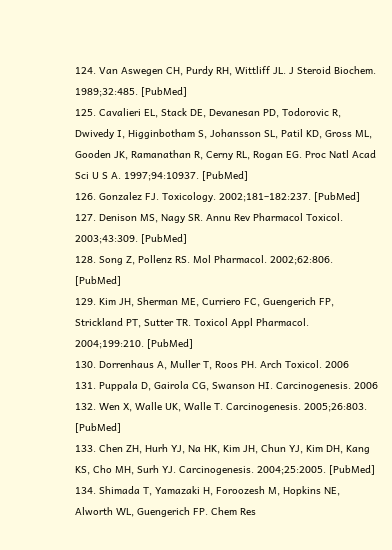124. Van Aswegen CH, Purdy RH, Wittliff JL. J Steroid Biochem. 1989;32:485. [PubMed]
125. Cavalieri EL, Stack DE, Devanesan PD, Todorovic R, Dwivedy I, Higginbotham S, Johansson SL, Patil KD, Gross ML, Gooden JK, Ramanathan R, Cerny RL, Rogan EG. Proc Natl Acad Sci U S A. 1997;94:10937. [PubMed]
126. Gonzalez FJ. Toxicology. 2002;181–182:237. [PubMed]
127. Denison MS, Nagy SR. Annu Rev Pharmacol Toxicol. 2003;43:309. [PubMed]
128. Song Z, Pollenz RS. Mol Pharmacol. 2002;62:806. [PubMed]
129. Kim JH, Sherman ME, Curriero FC, Guengerich FP, Strickland PT, Sutter TR. Toxicol Appl Pharmacol. 2004;199:210. [PubMed]
130. Dorrenhaus A, Muller T, Roos PH. Arch Toxicol. 2006
131. Puppala D, Gairola CG, Swanson HI. Carcinogenesis. 2006
132. Wen X, Walle UK, Walle T. Carcinogenesis. 2005;26:803. [PubMed]
133. Chen ZH, Hurh YJ, Na HK, Kim JH, Chun YJ, Kim DH, Kang KS, Cho MH, Surh YJ. Carcinogenesis. 2004;25:2005. [PubMed]
134. Shimada T, Yamazaki H, Foroozesh M, Hopkins NE, Alworth WL, Guengerich FP. Chem Res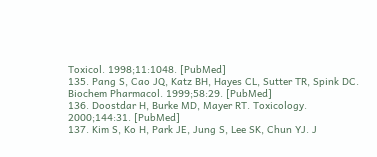Toxicol. 1998;11:1048. [PubMed]
135. Pang S, Cao JQ, Katz BH, Hayes CL, Sutter TR, Spink DC. Biochem Pharmacol. 1999;58:29. [PubMed]
136. Doostdar H, Burke MD, Mayer RT. Toxicology. 2000;144:31. [PubMed]
137. Kim S, Ko H, Park JE, Jung S, Lee SK, Chun YJ. J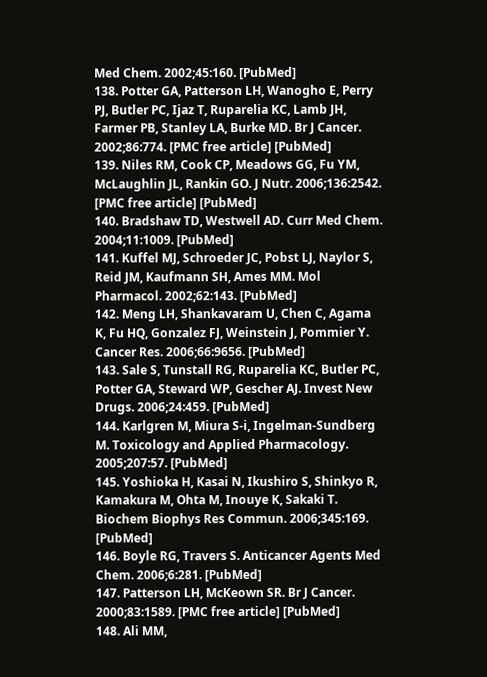Med Chem. 2002;45:160. [PubMed]
138. Potter GA, Patterson LH, Wanogho E, Perry PJ, Butler PC, Ijaz T, Ruparelia KC, Lamb JH, Farmer PB, Stanley LA, Burke MD. Br J Cancer. 2002;86:774. [PMC free article] [PubMed]
139. Niles RM, Cook CP, Meadows GG, Fu YM, McLaughlin JL, Rankin GO. J Nutr. 2006;136:2542. [PMC free article] [PubMed]
140. Bradshaw TD, Westwell AD. Curr Med Chem. 2004;11:1009. [PubMed]
141. Kuffel MJ, Schroeder JC, Pobst LJ, Naylor S, Reid JM, Kaufmann SH, Ames MM. Mol Pharmacol. 2002;62:143. [PubMed]
142. Meng LH, Shankavaram U, Chen C, Agama K, Fu HQ, Gonzalez FJ, Weinstein J, Pommier Y. Cancer Res. 2006;66:9656. [PubMed]
143. Sale S, Tunstall RG, Ruparelia KC, Butler PC, Potter GA, Steward WP, Gescher AJ. Invest New Drugs. 2006;24:459. [PubMed]
144. Karlgren M, Miura S-i, Ingelman-Sundberg M. Toxicology and Applied Pharmacology. 2005;207:57. [PubMed]
145. Yoshioka H, Kasai N, Ikushiro S, Shinkyo R, Kamakura M, Ohta M, Inouye K, Sakaki T. Biochem Biophys Res Commun. 2006;345:169. [PubMed]
146. Boyle RG, Travers S. Anticancer Agents Med Chem. 2006;6:281. [PubMed]
147. Patterson LH, McKeown SR. Br J Cancer. 2000;83:1589. [PMC free article] [PubMed]
148. Ali MM,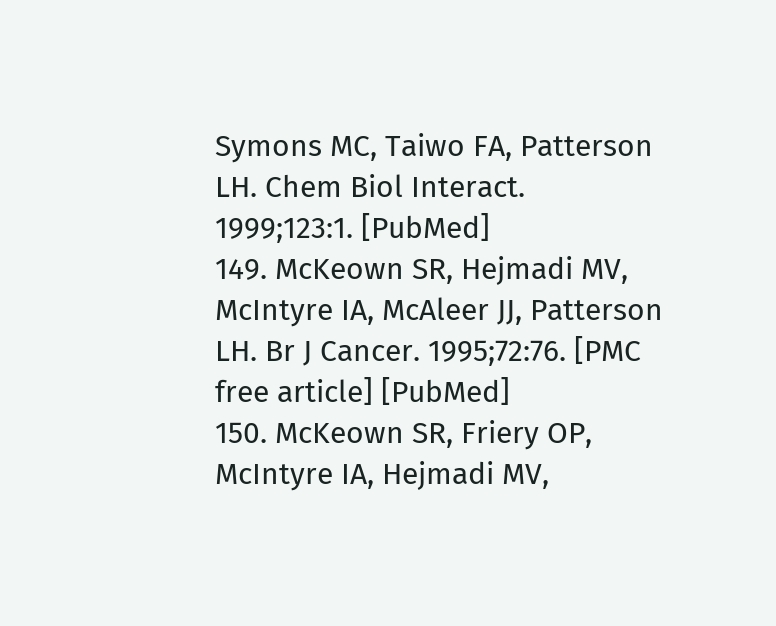Symons MC, Taiwo FA, Patterson LH. Chem Biol Interact. 1999;123:1. [PubMed]
149. McKeown SR, Hejmadi MV, McIntyre IA, McAleer JJ, Patterson LH. Br J Cancer. 1995;72:76. [PMC free article] [PubMed]
150. McKeown SR, Friery OP, McIntyre IA, Hejmadi MV,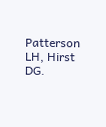Patterson LH, Hirst DG.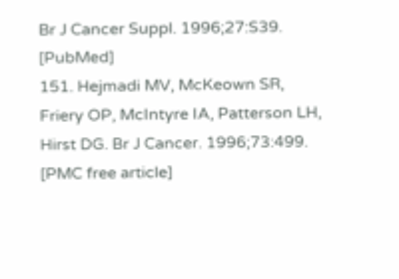Br J Cancer Suppl. 1996;27:S39. [PubMed]
151. Hejmadi MV, McKeown SR, Friery OP, McIntyre IA, Patterson LH, Hirst DG. Br J Cancer. 1996;73:499. [PMC free article]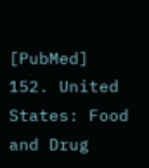[PubMed]
152. United States: Food and Drug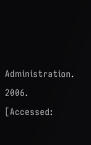Administration. 2006. [Accessed: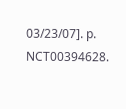03/23/07]. p. NCT00394628.